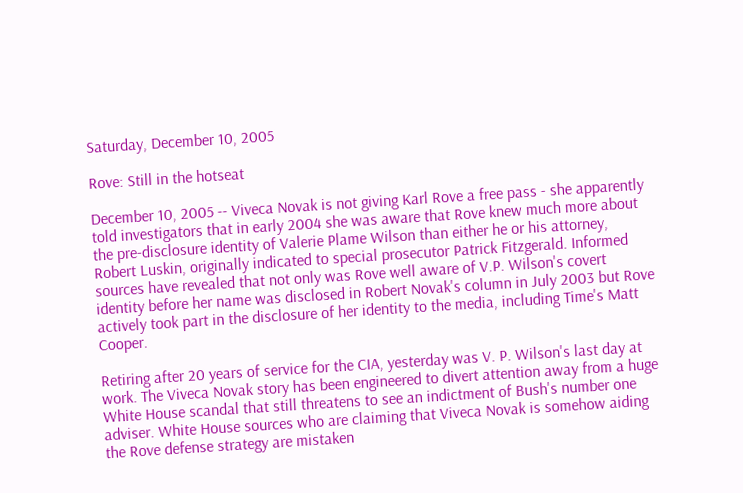Saturday, December 10, 2005

Rove: Still in the hotseat

December 10, 2005 -- Viveca Novak is not giving Karl Rove a free pass - she apparently told investigators that in early 2004 she was aware that Rove knew much more about the pre-disclosure identity of Valerie Plame Wilson than either he or his attorney, Robert Luskin, originally indicated to special prosecutor Patrick Fitzgerald. Informed sources have revealed that not only was Rove well aware of V.P. Wilson's covert identity before her name was disclosed in Robert Novak's column in July 2003 but Rove actively took part in the disclosure of her identity to the media, including Time's Matt Cooper.

Retiring after 20 years of service for the CIA, yesterday was V. P. Wilson's last day at work. The Viveca Novak story has been engineered to divert attention away from a huge White House scandal that still threatens to see an indictment of Bush's number one adviser. White House sources who are claiming that Viveca Novak is somehow aiding the Rove defense strategy are mistaken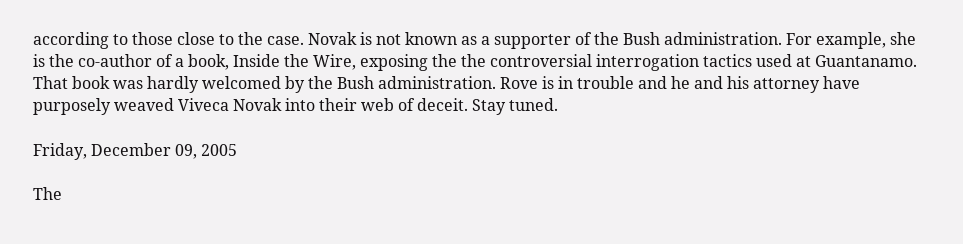according to those close to the case. Novak is not known as a supporter of the Bush administration. For example, she is the co-author of a book, Inside the Wire, exposing the the controversial interrogation tactics used at Guantanamo. That book was hardly welcomed by the Bush administration. Rove is in trouble and he and his attorney have purposely weaved Viveca Novak into their web of deceit. Stay tuned.

Friday, December 09, 2005

The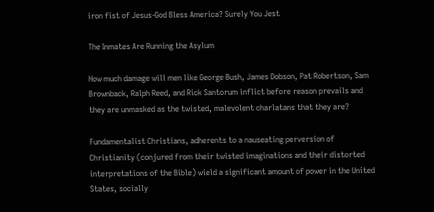iron fist of Jesus-God Bless America? Surely You Jest

The Inmates Are Running the Asylum

How much damage will men like George Bush, James Dobson, Pat Robertson, Sam Brownback, Ralph Reed, and Rick Santorum inflict before reason prevails and they are unmasked as the twisted, malevolent charlatans that they are?

Fundamentalist Christians, adherents to a nauseating perversion of Christianity (conjured from their twisted imaginations and their distorted interpretations of the Bible) wield a significant amount of power in the United States, socially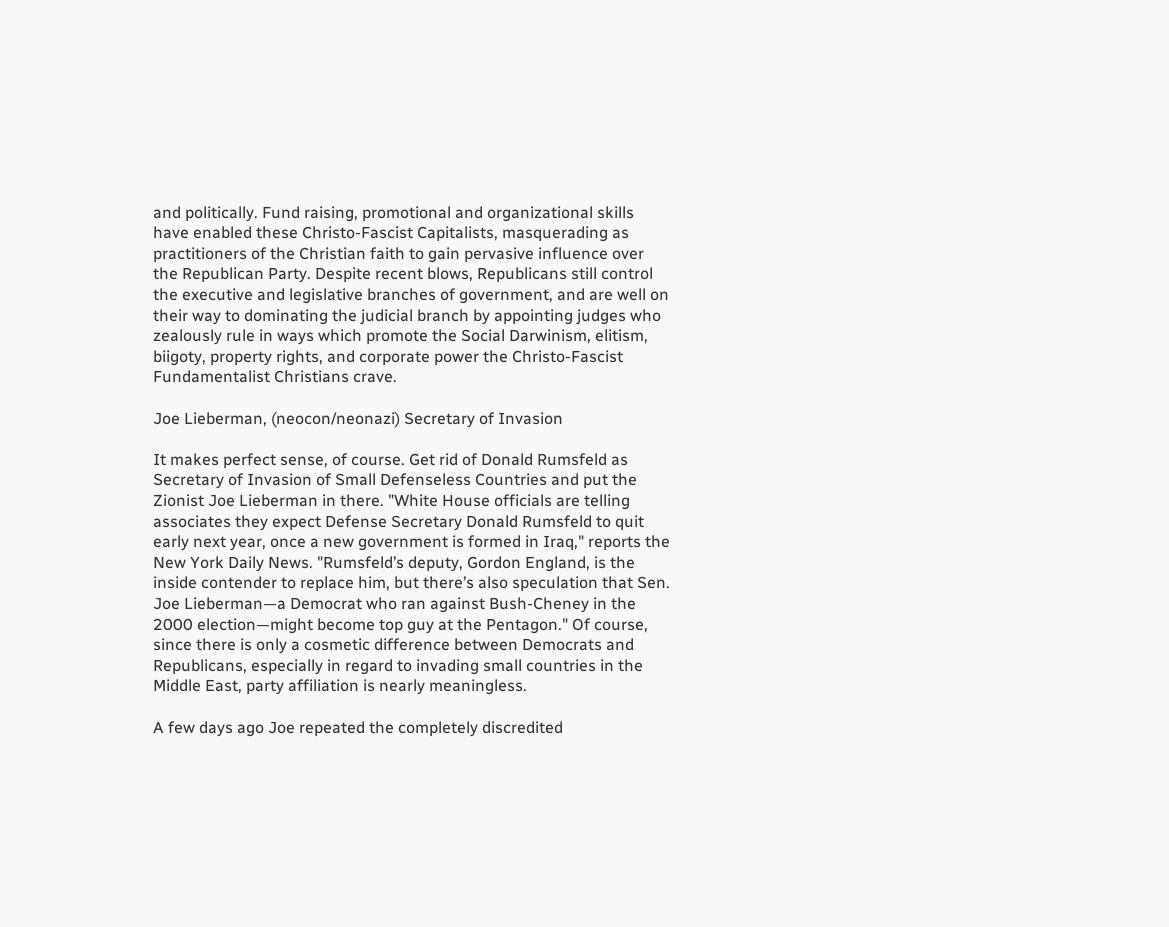and politically. Fund raising, promotional and organizational skills have enabled these Christo-Fascist Capitalists, masquerading as practitioners of the Christian faith to gain pervasive influence over the Republican Party. Despite recent blows, Republicans still control the executive and legislative branches of government, and are well on their way to dominating the judicial branch by appointing judges who zealously rule in ways which promote the Social Darwinism, elitism, biigoty, property rights, and corporate power the Christo-Fascist Fundamentalist Christians crave.

Joe Lieberman, (neocon/neonazi) Secretary of Invasion

It makes perfect sense, of course. Get rid of Donald Rumsfeld as Secretary of Invasion of Small Defenseless Countries and put the Zionist Joe Lieberman in there. "White House officials are telling associates they expect Defense Secretary Donald Rumsfeld to quit early next year, once a new government is formed in Iraq," reports the New York Daily News. "Rumsfeld’s deputy, Gordon England, is the inside contender to replace him, but there’s also speculation that Sen. Joe Lieberman—a Democrat who ran against Bush-Cheney in the 2000 election—might become top guy at the Pentagon." Of course, since there is only a cosmetic difference between Democrats and Republicans, especially in regard to invading small countries in the Middle East, party affiliation is nearly meaningless.

A few days ago Joe repeated the completely discredited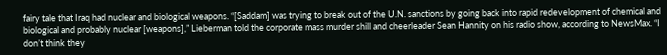fairy tale that Iraq had nuclear and biological weapons. “[Saddam] was trying to break out of the U.N. sanctions by going back into rapid redevelopment of chemical and biological and probably nuclear [weapons],” Lieberman told the corporate mass murder shill and cheerleader Sean Hannity on his radio show, according to NewsMax. “I don’t think they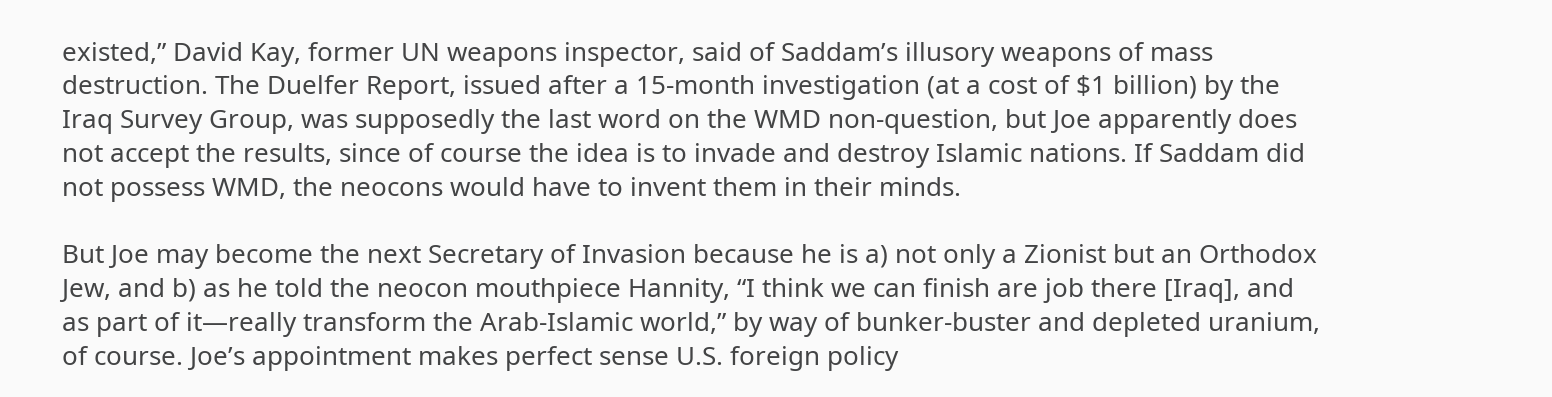existed,” David Kay, former UN weapons inspector, said of Saddam’s illusory weapons of mass destruction. The Duelfer Report, issued after a 15-month investigation (at a cost of $1 billion) by the Iraq Survey Group, was supposedly the last word on the WMD non-question, but Joe apparently does not accept the results, since of course the idea is to invade and destroy Islamic nations. If Saddam did not possess WMD, the neocons would have to invent them in their minds.

But Joe may become the next Secretary of Invasion because he is a) not only a Zionist but an Orthodox Jew, and b) as he told the neocon mouthpiece Hannity, “I think we can finish are job there [Iraq], and as part of it—really transform the Arab-Islamic world,” by way of bunker-buster and depleted uranium, of course. Joe’s appointment makes perfect sense U.S. foreign policy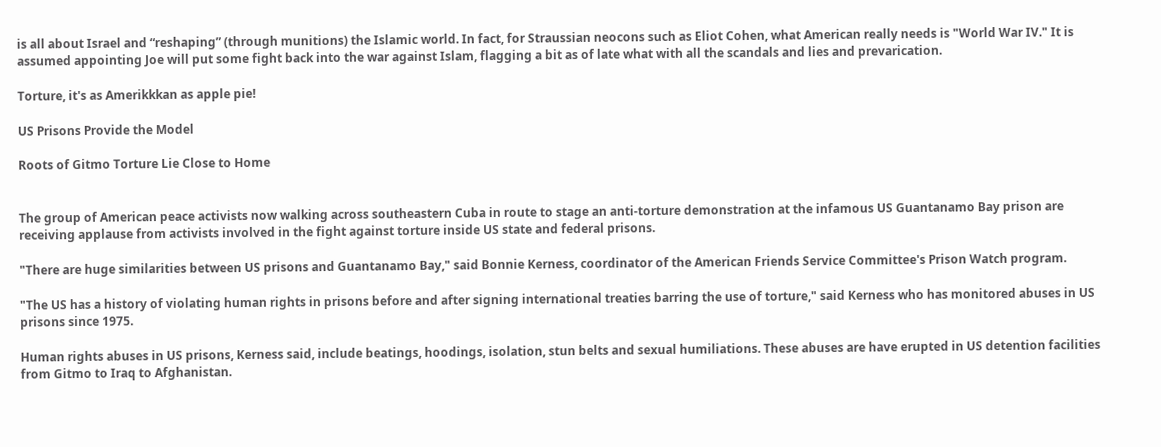is all about Israel and “reshaping” (through munitions) the Islamic world. In fact, for Straussian neocons such as Eliot Cohen, what American really needs is "World War IV." It is assumed appointing Joe will put some fight back into the war against Islam, flagging a bit as of late what with all the scandals and lies and prevarication.

Torture, it's as Amerikkkan as apple pie!

US Prisons Provide the Model

Roots of Gitmo Torture Lie Close to Home


The group of American peace activists now walking across southeastern Cuba in route to stage an anti-torture demonstration at the infamous US Guantanamo Bay prison are receiving applause from activists involved in the fight against torture inside US state and federal prisons.

"There are huge similarities between US prisons and Guantanamo Bay," said Bonnie Kerness, coordinator of the American Friends Service Committee's Prison Watch program.

"The US has a history of violating human rights in prisons before and after signing international treaties barring the use of torture," said Kerness who has monitored abuses in US prisons since 1975.

Human rights abuses in US prisons, Kerness said, include beatings, hoodings, isolation, stun belts and sexual humiliations. These abuses are have erupted in US detention facilities from Gitmo to Iraq to Afghanistan.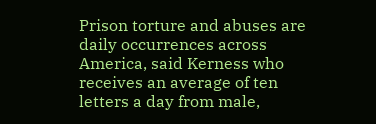Prison torture and abuses are daily occurrences across America, said Kerness who receives an average of ten letters a day from male,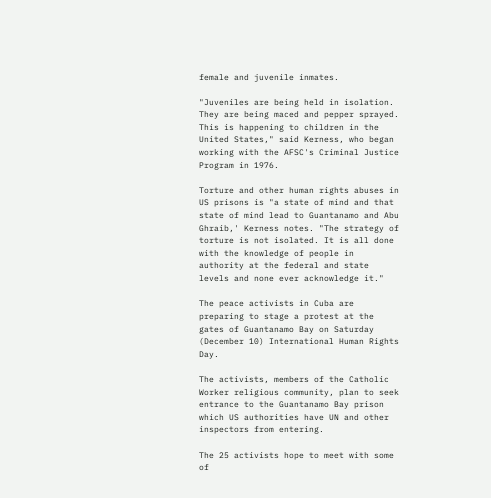female and juvenile inmates.

"Juveniles are being held in isolation. They are being maced and pepper sprayed. This is happening to children in the United States," said Kerness, who began working with the AFSC's Criminal Justice Program in 1976.

Torture and other human rights abuses in US prisons is "a state of mind and that state of mind lead to Guantanamo and Abu Ghraib,' Kerness notes. "The strategy of torture is not isolated. It is all done with the knowledge of people in authority at the federal and state levels and none ever acknowledge it."

The peace activists in Cuba are preparing to stage a protest at the gates of Guantanamo Bay on Saturday (December 10) International Human Rights Day.

The activists, members of the Catholic Worker religious community, plan to seek entrance to the Guantanamo Bay prison which US authorities have UN and other inspectors from entering.

The 25 activists hope to meet with some of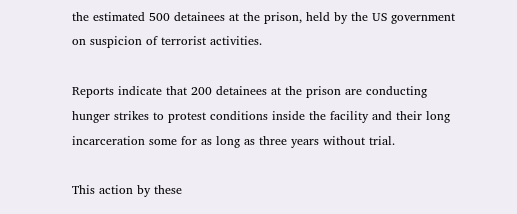the estimated 500 detainees at the prison, held by the US government on suspicion of terrorist activities.

Reports indicate that 200 detainees at the prison are conducting hunger strikes to protest conditions inside the facility and their long incarceration some for as long as three years without trial.

This action by these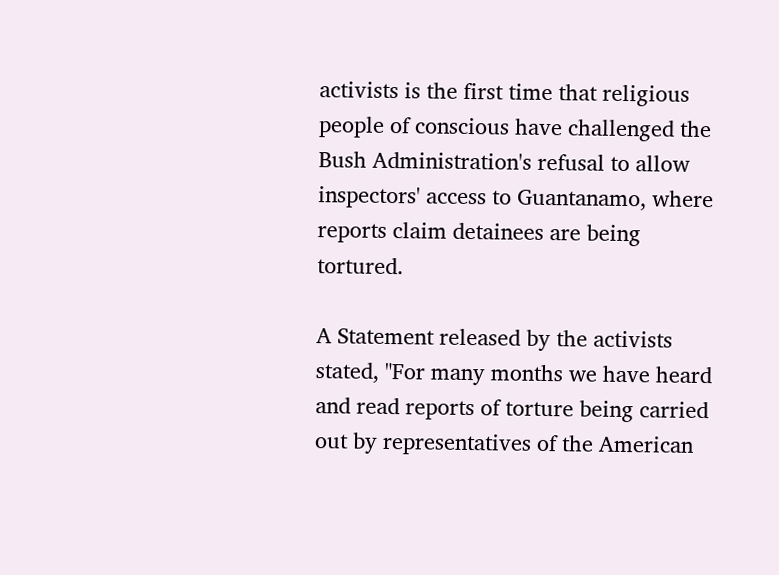activists is the first time that religious people of conscious have challenged the Bush Administration's refusal to allow inspectors' access to Guantanamo, where reports claim detainees are being tortured.

A Statement released by the activists stated, "For many months we have heard and read reports of torture being carried out by representatives of the American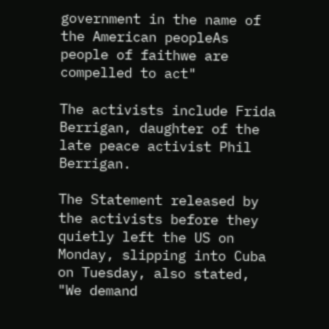government in the name of the American peopleAs people of faithwe are compelled to act"

The activists include Frida Berrigan, daughter of the late peace activist Phil Berrigan.

The Statement released by the activists before they quietly left the US on Monday, slipping into Cuba on Tuesday, also stated, "We demand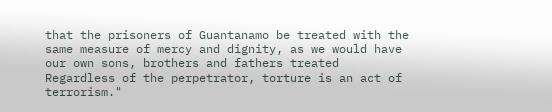that the prisoners of Guantanamo be treated with the same measure of mercy and dignity, as we would have our own sons, brothers and fathers treated Regardless of the perpetrator, torture is an act of terrorism."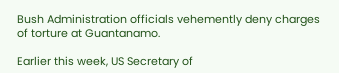Bush Administration officials vehemently deny charges of torture at Guantanamo.

Earlier this week, US Secretary of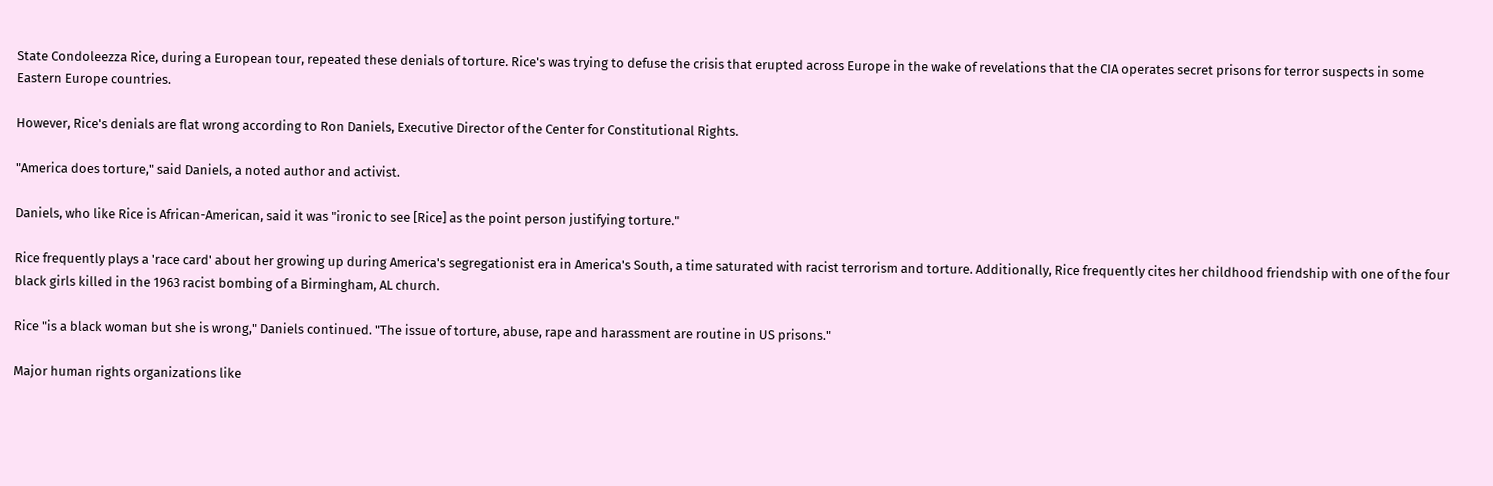State Condoleezza Rice, during a European tour, repeated these denials of torture. Rice's was trying to defuse the crisis that erupted across Europe in the wake of revelations that the CIA operates secret prisons for terror suspects in some Eastern Europe countries.

However, Rice's denials are flat wrong according to Ron Daniels, Executive Director of the Center for Constitutional Rights.

"America does torture," said Daniels, a noted author and activist.

Daniels, who like Rice is African-American, said it was "ironic to see [Rice] as the point person justifying torture."

Rice frequently plays a 'race card' about her growing up during America's segregationist era in America's South, a time saturated with racist terrorism and torture. Additionally, Rice frequently cites her childhood friendship with one of the four black girls killed in the 1963 racist bombing of a Birmingham, AL church.

Rice "is a black woman but she is wrong," Daniels continued. "The issue of torture, abuse, rape and harassment are routine in US prisons."

Major human rights organizations like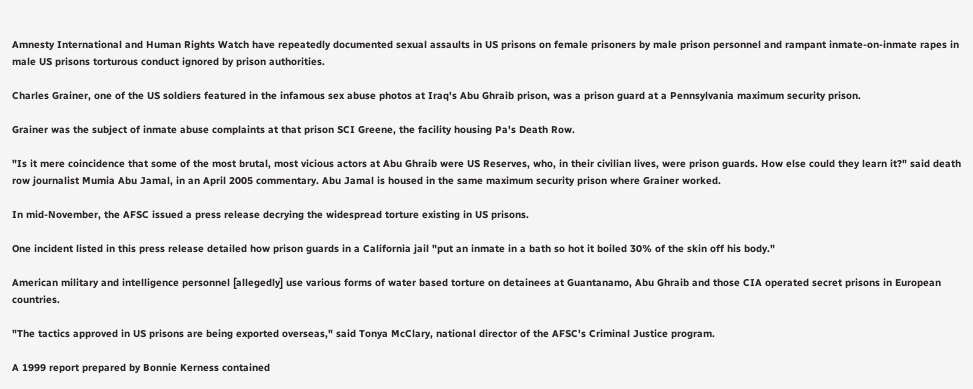Amnesty International and Human Rights Watch have repeatedly documented sexual assaults in US prisons on female prisoners by male prison personnel and rampant inmate-on-inmate rapes in male US prisons torturous conduct ignored by prison authorities.

Charles Grainer, one of the US soldiers featured in the infamous sex abuse photos at Iraq's Abu Ghraib prison, was a prison guard at a Pennsylvania maximum security prison.

Grainer was the subject of inmate abuse complaints at that prison SCI Greene, the facility housing Pa's Death Row.

"Is it mere coincidence that some of the most brutal, most vicious actors at Abu Ghraib were US Reserves, who, in their civilian lives, were prison guards. How else could they learn it?" said death row journalist Mumia Abu Jamal, in an April 2005 commentary. Abu Jamal is housed in the same maximum security prison where Grainer worked.

In mid-November, the AFSC issued a press release decrying the widespread torture existing in US prisons.

One incident listed in this press release detailed how prison guards in a California jail "put an inmate in a bath so hot it boiled 30% of the skin off his body."

American military and intelligence personnel [allegedly] use various forms of water based torture on detainees at Guantanamo, Abu Ghraib and those CIA operated secret prisons in European countries.

"The tactics approved in US prisons are being exported overseas," said Tonya McClary, national director of the AFSC's Criminal Justice program.

A 1999 report prepared by Bonnie Kerness contained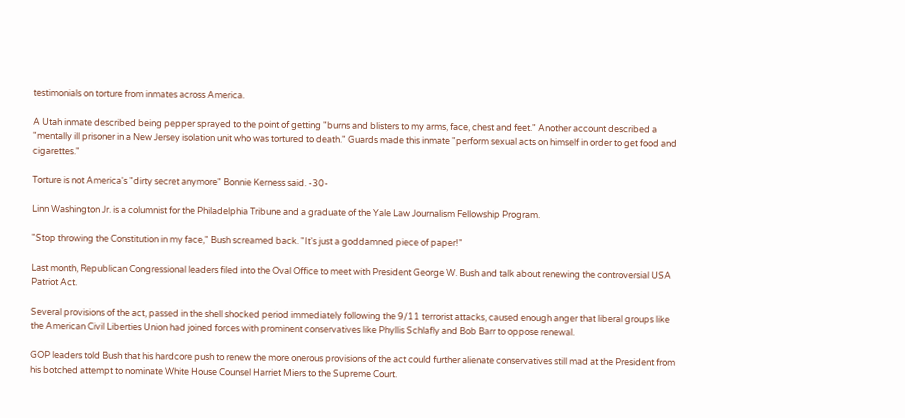testimonials on torture from inmates across America.

A Utah inmate described being pepper sprayed to the point of getting "burns and blisters to my arms, face, chest and feet." Another account described a "mentally ill prisoner in a New Jersey isolation unit who was tortured to death." Guards made this inmate "perform sexual acts on himself in order to get food and cigarettes."

Torture is not America's "dirty secret anymore" Bonnie Kerness said. -30-

Linn Washington Jr. is a columnist for the Philadelphia Tribune and a graduate of the Yale Law Journalism Fellowship Program.

"Stop throwing the Constitution in my face," Bush screamed back. "It's just a goddamned piece of paper!"

Last month, Republican Congressional leaders filed into the Oval Office to meet with President George W. Bush and talk about renewing the controversial USA Patriot Act.

Several provisions of the act, passed in the shell shocked period immediately following the 9/11 terrorist attacks, caused enough anger that liberal groups like the American Civil Liberties Union had joined forces with prominent conservatives like Phyllis Schlafly and Bob Barr to oppose renewal.

GOP leaders told Bush that his hardcore push to renew the more onerous provisions of the act could further alienate conservatives still mad at the President from his botched attempt to nominate White House Counsel Harriet Miers to the Supreme Court.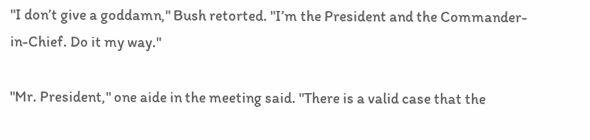"I don’t give a goddamn," Bush retorted. "I’m the President and the Commander-in-Chief. Do it my way."

"Mr. President," one aide in the meeting said. "There is a valid case that the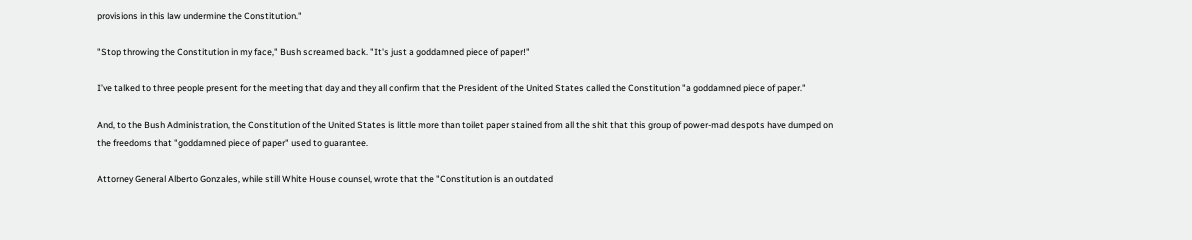provisions in this law undermine the Constitution."

"Stop throwing the Constitution in my face," Bush screamed back. "It's just a goddamned piece of paper!"

I’ve talked to three people present for the meeting that day and they all confirm that the President of the United States called the Constitution "a goddamned piece of paper."

And, to the Bush Administration, the Constitution of the United States is little more than toilet paper stained from all the shit that this group of power-mad despots have dumped on the freedoms that "goddamned piece of paper" used to guarantee.

Attorney General Alberto Gonzales, while still White House counsel, wrote that the "Constitution is an outdated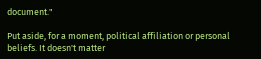document."

Put aside, for a moment, political affiliation or personal beliefs. It doesn't matter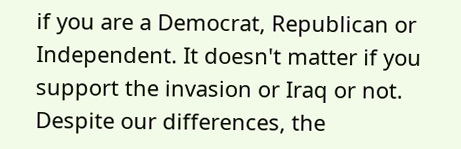if you are a Democrat, Republican or Independent. It doesn't matter if you support the invasion or Iraq or not. Despite our differences, the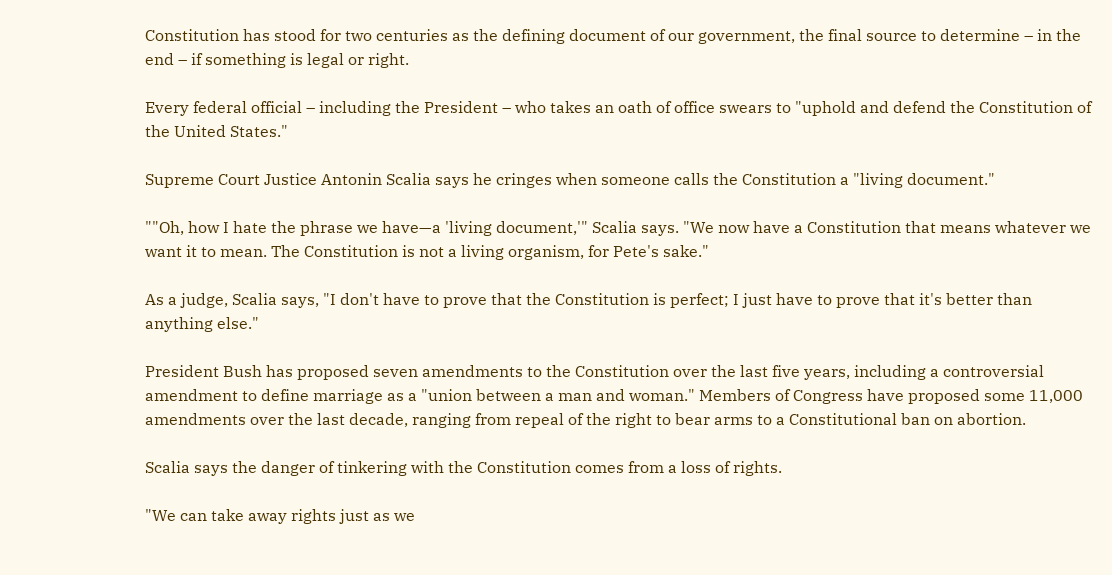Constitution has stood for two centuries as the defining document of our government, the final source to determine – in the end – if something is legal or right.

Every federal official – including the President – who takes an oath of office swears to "uphold and defend the Constitution of the United States."

Supreme Court Justice Antonin Scalia says he cringes when someone calls the Constitution a "living document."

""Oh, how I hate the phrase we have—a 'living document,'" Scalia says. "We now have a Constitution that means whatever we want it to mean. The Constitution is not a living organism, for Pete's sake."

As a judge, Scalia says, "I don't have to prove that the Constitution is perfect; I just have to prove that it's better than anything else."

President Bush has proposed seven amendments to the Constitution over the last five years, including a controversial amendment to define marriage as a "union between a man and woman." Members of Congress have proposed some 11,000 amendments over the last decade, ranging from repeal of the right to bear arms to a Constitutional ban on abortion.

Scalia says the danger of tinkering with the Constitution comes from a loss of rights.

"We can take away rights just as we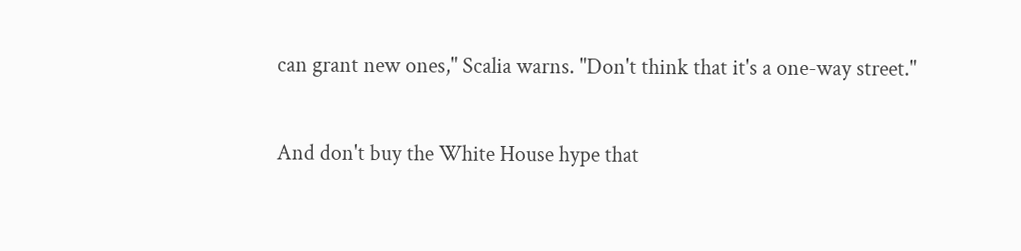can grant new ones," Scalia warns. "Don't think that it's a one-way street."

And don't buy the White House hype that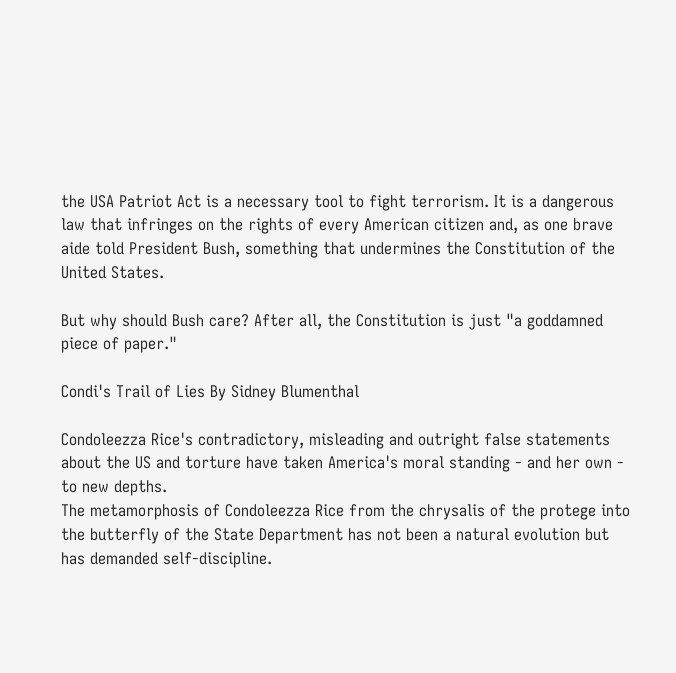the USA Patriot Act is a necessary tool to fight terrorism. It is a dangerous law that infringes on the rights of every American citizen and, as one brave aide told President Bush, something that undermines the Constitution of the United States.

But why should Bush care? After all, the Constitution is just "a goddamned piece of paper."

Condi's Trail of Lies By Sidney Blumenthal

Condoleezza Rice's contradictory, misleading and outright false statements about the US and torture have taken America's moral standing - and her own - to new depths.
The metamorphosis of Condoleezza Rice from the chrysalis of the protege into the butterfly of the State Department has not been a natural evolution but has demanded self-discipline.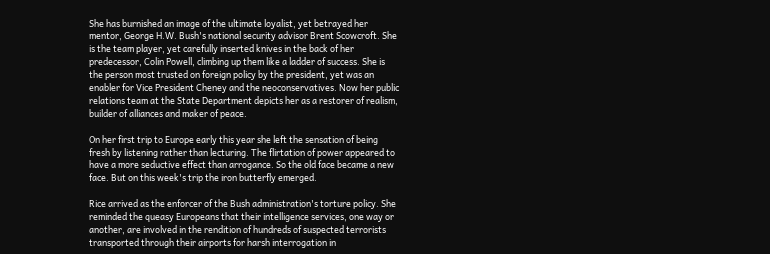She has burnished an image of the ultimate loyalist, yet betrayed her mentor, George H.W. Bush's national security advisor Brent Scowcroft. She is the team player, yet carefully inserted knives in the back of her predecessor, Colin Powell, climbing up them like a ladder of success. She is the person most trusted on foreign policy by the president, yet was an enabler for Vice President Cheney and the neoconservatives. Now her public relations team at the State Department depicts her as a restorer of realism, builder of alliances and maker of peace.

On her first trip to Europe early this year she left the sensation of being fresh by listening rather than lecturing. The flirtation of power appeared to have a more seductive effect than arrogance. So the old face became a new face. But on this week's trip the iron butterfly emerged.

Rice arrived as the enforcer of the Bush administration's torture policy. She reminded the queasy Europeans that their intelligence services, one way or another, are involved in the rendition of hundreds of suspected terrorists transported through their airports for harsh interrogation in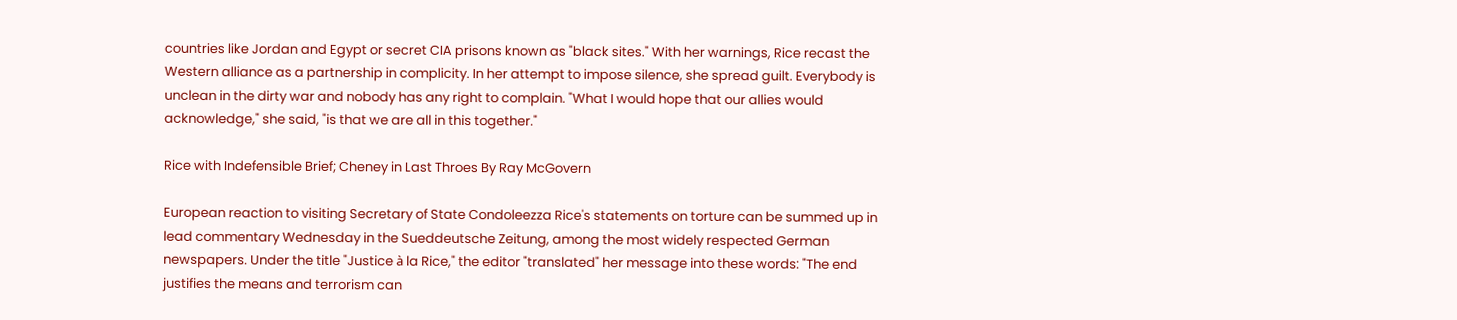countries like Jordan and Egypt or secret CIA prisons known as "black sites." With her warnings, Rice recast the Western alliance as a partnership in complicity. In her attempt to impose silence, she spread guilt. Everybody is unclean in the dirty war and nobody has any right to complain. "What I would hope that our allies would acknowledge," she said, "is that we are all in this together."

Rice with Indefensible Brief; Cheney in Last Throes By Ray McGovern

European reaction to visiting Secretary of State Condoleezza Rice's statements on torture can be summed up in lead commentary Wednesday in the Sueddeutsche Zeitung, among the most widely respected German newspapers. Under the title "Justice à la Rice," the editor "translated" her message into these words: "The end justifies the means and terrorism can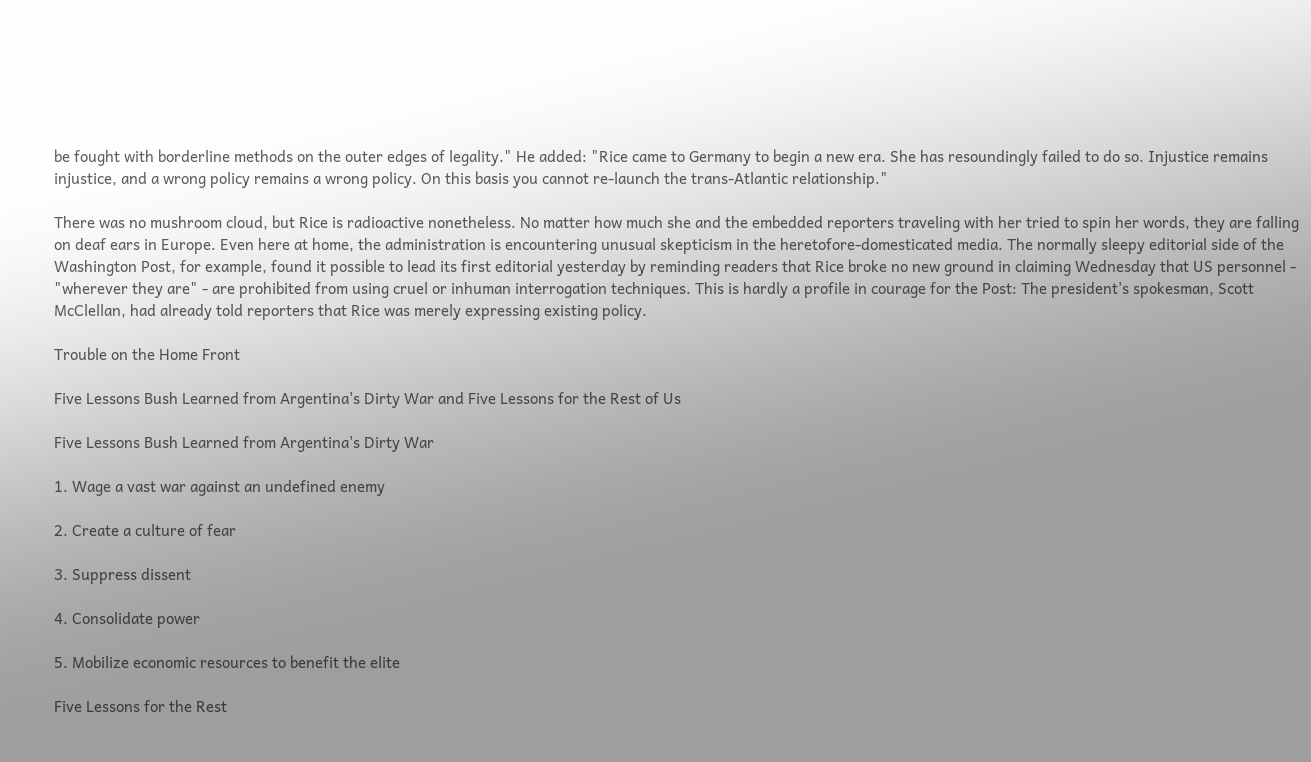be fought with borderline methods on the outer edges of legality." He added: "Rice came to Germany to begin a new era. She has resoundingly failed to do so. Injustice remains injustice, and a wrong policy remains a wrong policy. On this basis you cannot re-launch the trans-Atlantic relationship."

There was no mushroom cloud, but Rice is radioactive nonetheless. No matter how much she and the embedded reporters traveling with her tried to spin her words, they are falling on deaf ears in Europe. Even here at home, the administration is encountering unusual skepticism in the heretofore-domesticated media. The normally sleepy editorial side of the Washington Post, for example, found it possible to lead its first editorial yesterday by reminding readers that Rice broke no new ground in claiming Wednesday that US personnel - "wherever they are" - are prohibited from using cruel or inhuman interrogation techniques. This is hardly a profile in courage for the Post: The president's spokesman, Scott McClellan, had already told reporters that Rice was merely expressing existing policy.

Trouble on the Home Front

Five Lessons Bush Learned from Argentina's Dirty War and Five Lessons for the Rest of Us

Five Lessons Bush Learned from Argentina's Dirty War

1. Wage a vast war against an undefined enemy

2. Create a culture of fear

3. Suppress dissent

4. Consolidate power

5. Mobilize economic resources to benefit the elite

Five Lessons for the Rest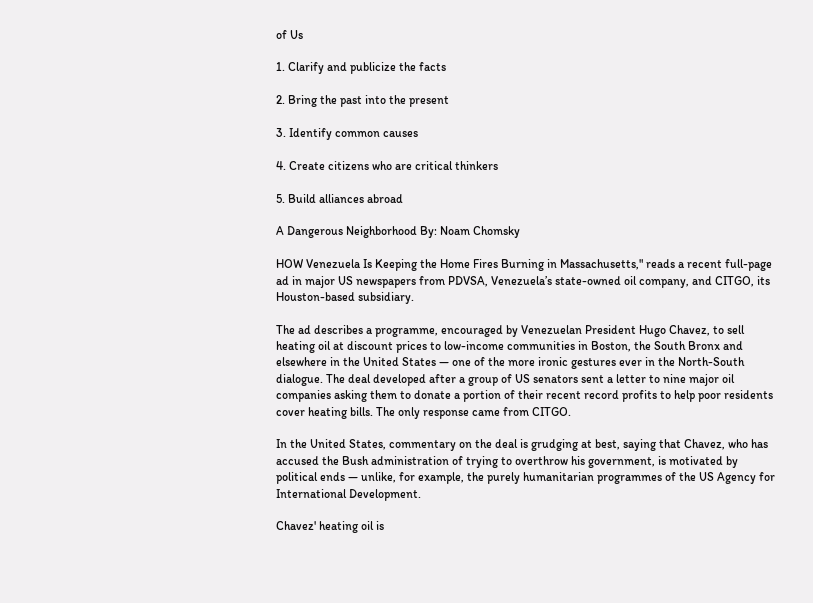of Us

1. Clarify and publicize the facts

2. Bring the past into the present

3. Identify common causes

4. Create citizens who are critical thinkers

5. Build alliances abroad

A Dangerous Neighborhood By: Noam Chomsky

HOW Venezuela Is Keeping the Home Fires Burning in Massachusetts," reads a recent full-page ad in major US newspapers from PDVSA, Venezuela’s state-owned oil company, and CITGO, its Houston-based subsidiary.

The ad describes a programme, encouraged by Venezuelan President Hugo Chavez, to sell heating oil at discount prices to low-income communities in Boston, the South Bronx and elsewhere in the United States — one of the more ironic gestures ever in the North-South dialogue. The deal developed after a group of US senators sent a letter to nine major oil companies asking them to donate a portion of their recent record profits to help poor residents cover heating bills. The only response came from CITGO.

In the United States, commentary on the deal is grudging at best, saying that Chavez, who has accused the Bush administration of trying to overthrow his government, is motivated by political ends — unlike, for example, the purely humanitarian programmes of the US Agency for International Development.

Chavez' heating oil is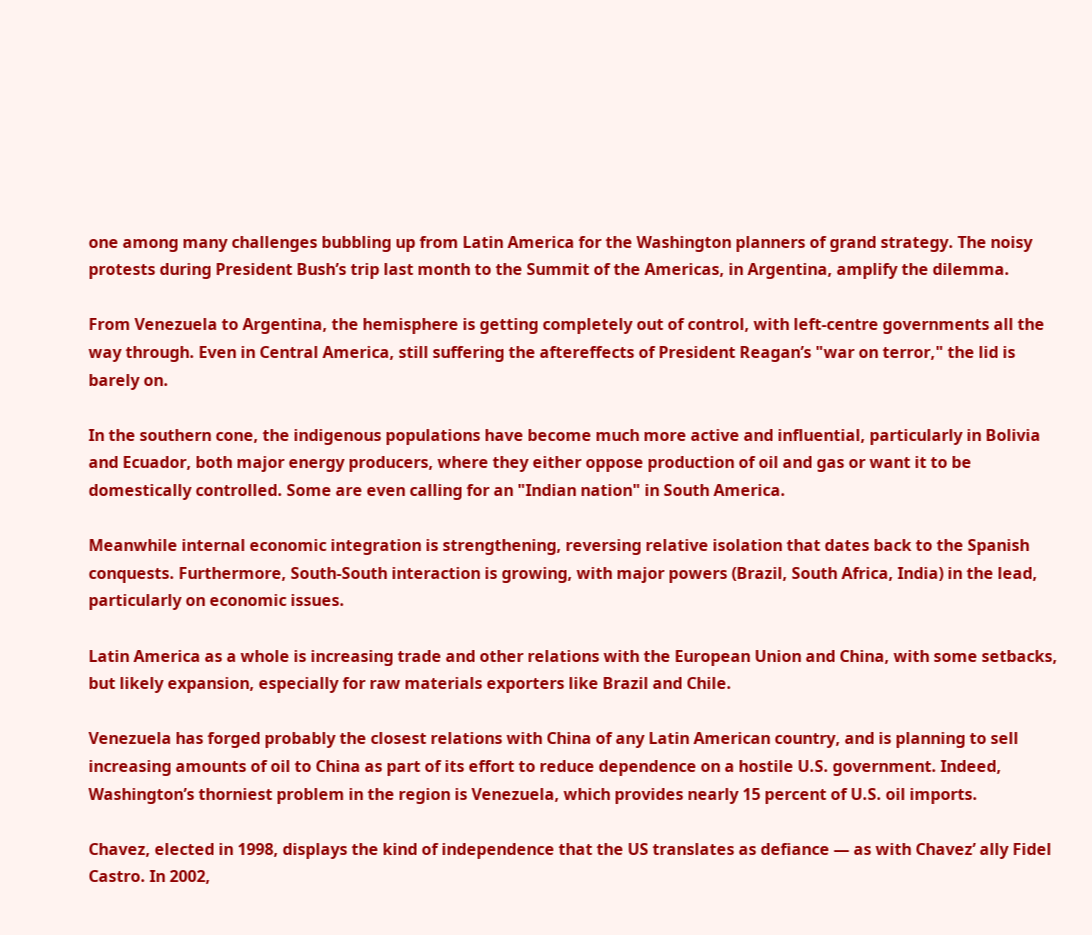one among many challenges bubbling up from Latin America for the Washington planners of grand strategy. The noisy protests during President Bush’s trip last month to the Summit of the Americas, in Argentina, amplify the dilemma.

From Venezuela to Argentina, the hemisphere is getting completely out of control, with left-centre governments all the way through. Even in Central America, still suffering the aftereffects of President Reagan’s "war on terror," the lid is barely on.

In the southern cone, the indigenous populations have become much more active and influential, particularly in Bolivia and Ecuador, both major energy producers, where they either oppose production of oil and gas or want it to be domestically controlled. Some are even calling for an "Indian nation" in South America.

Meanwhile internal economic integration is strengthening, reversing relative isolation that dates back to the Spanish conquests. Furthermore, South-South interaction is growing, with major powers (Brazil, South Africa, India) in the lead, particularly on economic issues.

Latin America as a whole is increasing trade and other relations with the European Union and China, with some setbacks, but likely expansion, especially for raw materials exporters like Brazil and Chile.

Venezuela has forged probably the closest relations with China of any Latin American country, and is planning to sell increasing amounts of oil to China as part of its effort to reduce dependence on a hostile U.S. government. Indeed, Washington’s thorniest problem in the region is Venezuela, which provides nearly 15 percent of U.S. oil imports.

Chavez, elected in 1998, displays the kind of independence that the US translates as defiance — as with Chavez’ ally Fidel Castro. In 2002,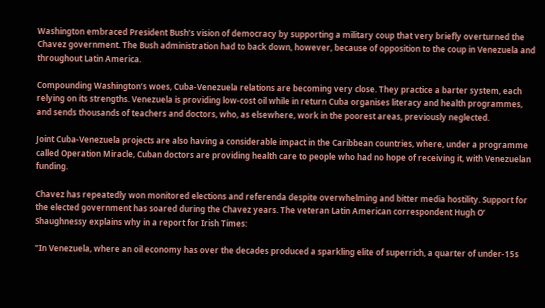Washington embraced President Bush’s vision of democracy by supporting a military coup that very briefly overturned the Chavez government. The Bush administration had to back down, however, because of opposition to the coup in Venezuela and throughout Latin America.

Compounding Washington’s woes, Cuba-Venezuela relations are becoming very close. They practice a barter system, each relying on its strengths. Venezuela is providing low-cost oil while in return Cuba organises literacy and health programmes, and sends thousands of teachers and doctors, who, as elsewhere, work in the poorest areas, previously neglected.

Joint Cuba-Venezuela projects are also having a considerable impact in the Caribbean countries, where, under a programme called Operation Miracle, Cuban doctors are providing health care to people who had no hope of receiving it, with Venezuelan funding.

Chavez has repeatedly won monitored elections and referenda despite overwhelming and bitter media hostility. Support for the elected government has soared during the Chavez years. The veteran Latin American correspondent Hugh O’ Shaughnessy explains why in a report for Irish Times:

"In Venezuela, where an oil economy has over the decades produced a sparkling elite of superrich, a quarter of under-15s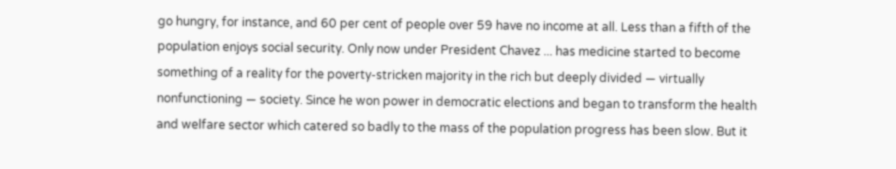go hungry, for instance, and 60 per cent of people over 59 have no income at all. Less than a fifth of the population enjoys social security. Only now under President Chavez ... has medicine started to become something of a reality for the poverty-stricken majority in the rich but deeply divided — virtually nonfunctioning — society. Since he won power in democratic elections and began to transform the health and welfare sector which catered so badly to the mass of the population progress has been slow. But it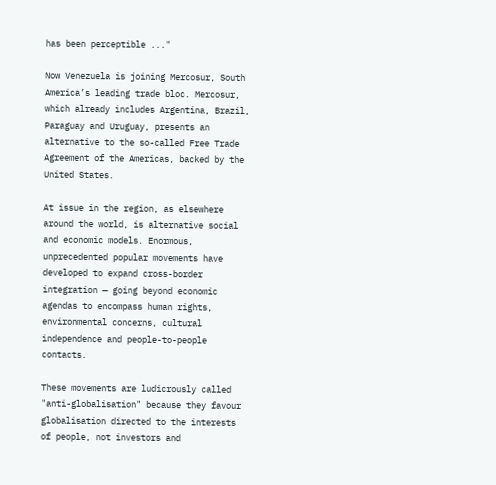has been perceptible ..."

Now Venezuela is joining Mercosur, South America’s leading trade bloc. Mercosur, which already includes Argentina, Brazil, Paraguay and Uruguay, presents an alternative to the so-called Free Trade Agreement of the Americas, backed by the United States.

At issue in the region, as elsewhere around the world, is alternative social and economic models. Enormous, unprecedented popular movements have developed to expand cross-border integration — going beyond economic agendas to encompass human rights, environmental concerns, cultural independence and people-to-people contacts.

These movements are ludicrously called "anti-globalisation" because they favour globalisation directed to the interests of people, not investors and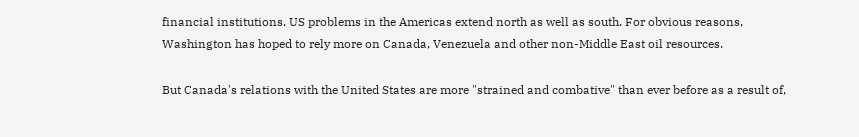financial institutions. US problems in the Americas extend north as well as south. For obvious reasons, Washington has hoped to rely more on Canada, Venezuela and other non-Middle East oil resources.

But Canada's relations with the United States are more "strained and combative" than ever before as a result of,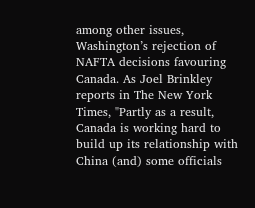among other issues, Washington’s rejection of NAFTA decisions favouring Canada. As Joel Brinkley reports in The New York Times, "Partly as a result, Canada is working hard to build up its relationship with China (and) some officials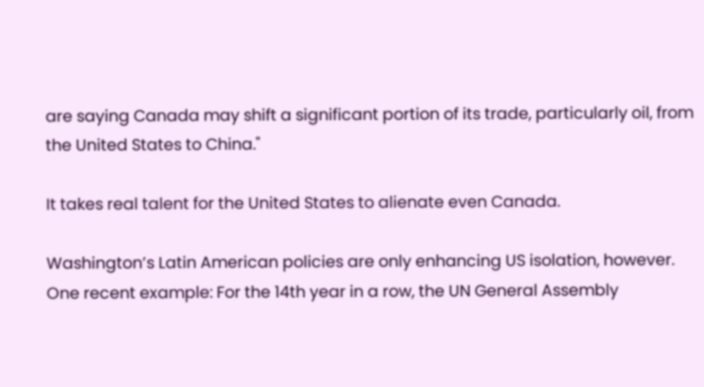are saying Canada may shift a significant portion of its trade, particularly oil, from the United States to China."

It takes real talent for the United States to alienate even Canada.

Washington’s Latin American policies are only enhancing US isolation, however. One recent example: For the 14th year in a row, the UN General Assembly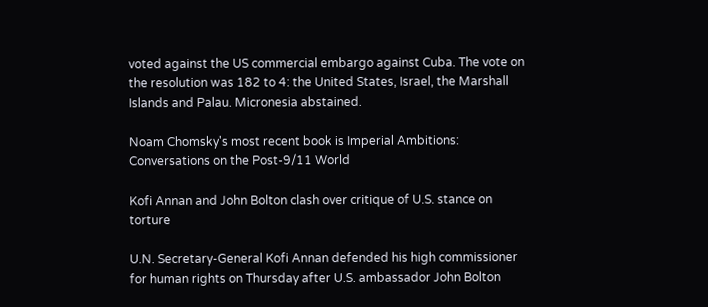voted against the US commercial embargo against Cuba. The vote on the resolution was 182 to 4: the United States, Israel, the Marshall Islands and Palau. Micronesia abstained.

Noam Chomsky's most recent book is Imperial Ambitions: Conversations on the Post-9/11 World

Kofi Annan and John Bolton clash over critique of U.S. stance on torture

U.N. Secretary-General Kofi Annan defended his high commissioner for human rights on Thursday after U.S. ambassador John Bolton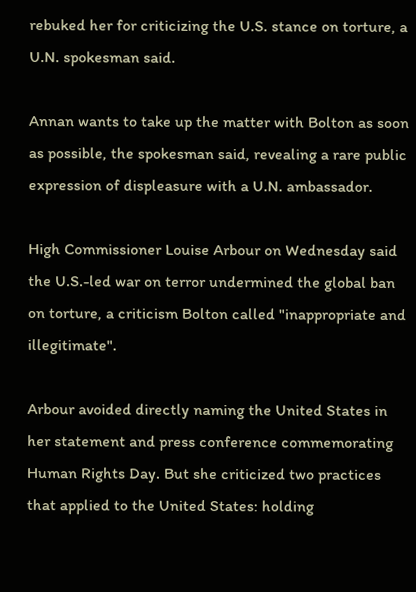rebuked her for criticizing the U.S. stance on torture, a U.N. spokesman said.

Annan wants to take up the matter with Bolton as soon as possible, the spokesman said, revealing a rare public expression of displeasure with a U.N. ambassador.

High Commissioner Louise Arbour on Wednesday said the U.S.-led war on terror undermined the global ban on torture, a criticism Bolton called "inappropriate and illegitimate".

Arbour avoided directly naming the United States in her statement and press conference commemorating Human Rights Day. But she criticized two practices that applied to the United States: holding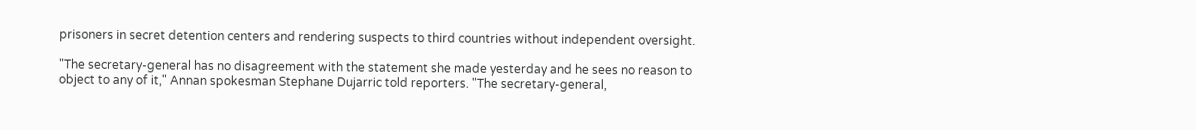prisoners in secret detention centers and rendering suspects to third countries without independent oversight.

"The secretary-general has no disagreement with the statement she made yesterday and he sees no reason to object to any of it," Annan spokesman Stephane Dujarric told reporters. "The secretary-general,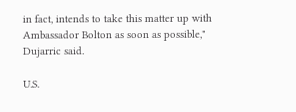in fact, intends to take this matter up with Ambassador Bolton as soon as possible," Dujarric said.

U.S.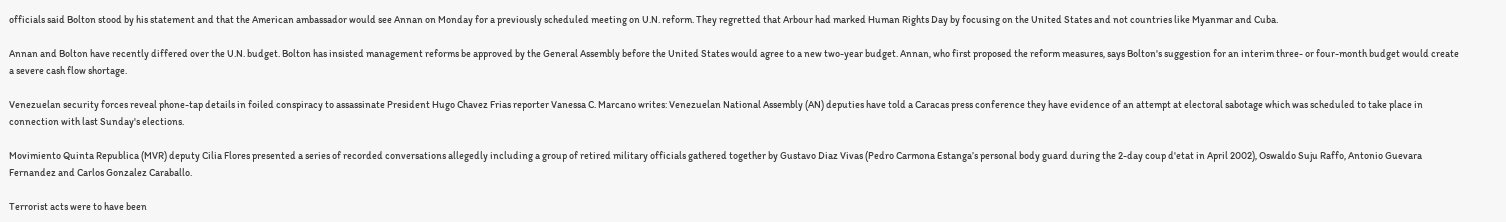officials said Bolton stood by his statement and that the American ambassador would see Annan on Monday for a previously scheduled meeting on U.N. reform. They regretted that Arbour had marked Human Rights Day by focusing on the United States and not countries like Myanmar and Cuba.

Annan and Bolton have recently differed over the U.N. budget. Bolton has insisted management reforms be approved by the General Assembly before the United States would agree to a new two-year budget. Annan, who first proposed the reform measures, says Bolton's suggestion for an interim three- or four-month budget would create a severe cash flow shortage.

Venezuelan security forces reveal phone-tap details in foiled conspiracy to assassinate President Hugo Chavez Frias reporter Vanessa C. Marcano writes: Venezuelan National Assembly (AN) deputies have told a Caracas press conference they have evidence of an attempt at electoral sabotage which was scheduled to take place in connection with last Sunday's elections.

Movimiento Quinta Republica (MVR) deputy Cilia Flores presented a series of recorded conversations allegedly including a group of retired military officials gathered together by Gustavo Diaz Vivas (Pedro Carmona Estanga’s personal body guard during the 2-day coup d'etat in April 2002), Oswaldo Suju Raffo, Antonio Guevara Fernandez and Carlos Gonzalez Caraballo.

Terrorist acts were to have been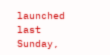launched last Sunday,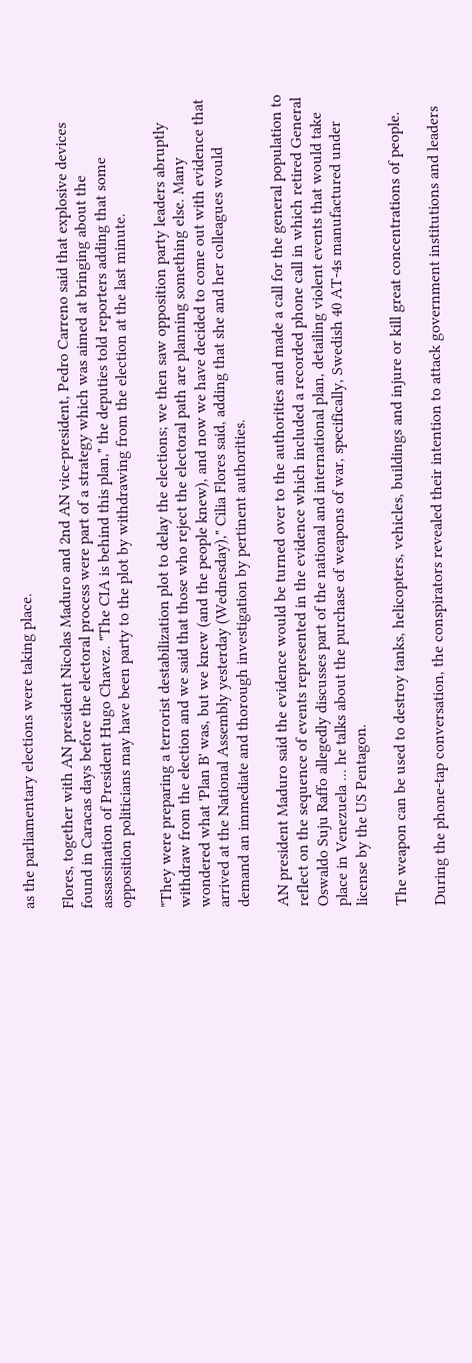as the parliamentary elections were taking place.

Flores, together with AN president Nicolas Maduro and 2nd AN vice-president, Pedro Carreno said that explosive devices found in Caracas days before the electoral process were part of a strategy which was aimed at bringing about the assassination of President Hugo Chavez. "The CIA is behind this plan," the deputies told reporters adding that some opposition politicians may have been party to the plot by withdrawing from the election at the last minute.

"They were preparing a terrorist destabilization plot to delay the elections; we then saw opposition party leaders abruptly withdraw from the election and we said that those who reject the electoral path are planning something else. Many wondered what 'Plan B' was, but we knew (and the people knew), and now we have decided to come out with evidence that arrived at the National Assembly yesterday (Wednesday)," Cilia Flores said, adding that she and her colleagues would demand an immediate and thorough investigation by pertinent authorities.

AN president Maduro said the evidence would be turned over to the authorities and made a call for the general population to reflect on the sequence of events represented in the evidence which included a recorded phone call in which retired General Oswaldo Suju Raffo allegedly discusses part of the national and international plan, detailing violent events that would take place in Venezuela ... he talks about the purchase of weapons of war, specifically, Swedish 40 AT-4s manufactured under license by the US Pentagon.

The weapon can be used to destroy tanks, helicopters, vehicles, buildings and injure or kill great concentrations of people.

During the phone-tap conversation, the conspirators revealed their intention to attack government institutions and leaders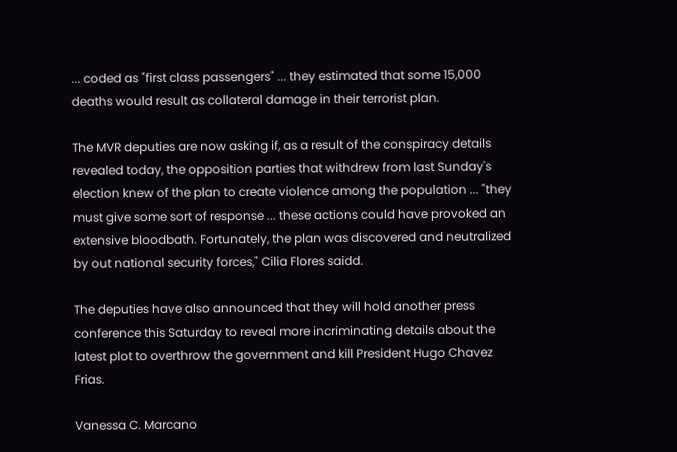... coded as "first class passengers" ... they estimated that some 15,000 deaths would result as collateral damage in their terrorist plan.

The MVR deputies are now asking if, as a result of the conspiracy details revealed today, the opposition parties that withdrew from last Sunday's election knew of the plan to create violence among the population ... "they must give some sort of response ... these actions could have provoked an extensive bloodbath. Fortunately, the plan was discovered and neutralized by out national security forces," Cilia Flores saidd.

The deputies have also announced that they will hold another press conference this Saturday to reveal more incriminating details about the latest plot to overthrow the government and kill President Hugo Chavez Frias.

Vanessa C. Marcano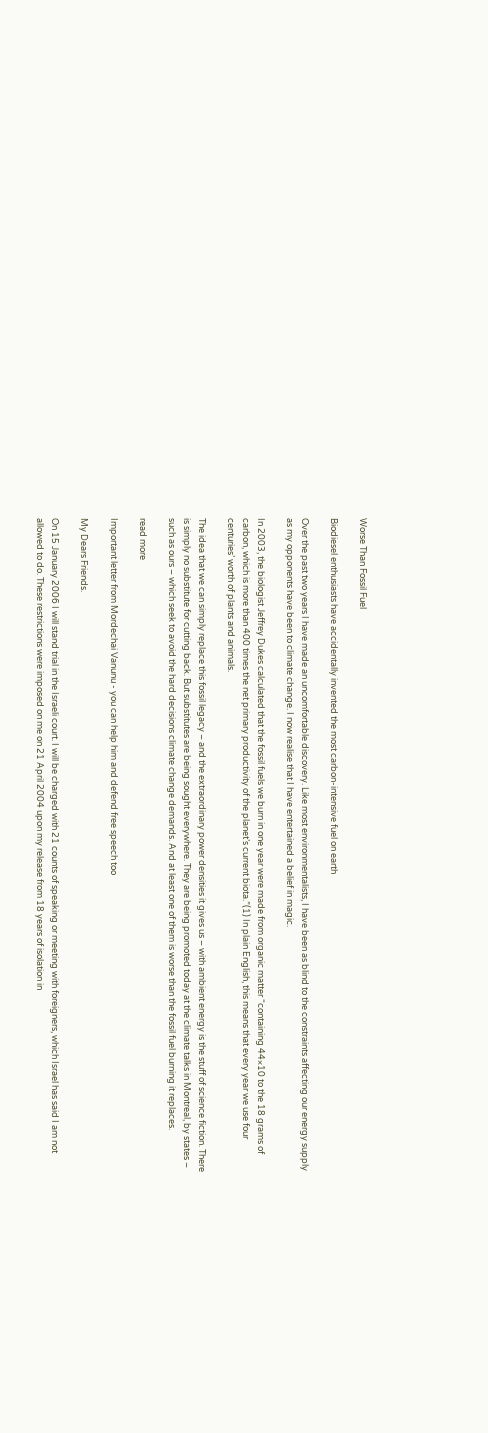Worse Than Fossil Fuel

Biodiesel enthusiasts have accidentally invented the most carbon-intensive fuel on earth

Over the past two years I have made an uncomfortable discovery. Like most environmentalists, I have been as blind to the constraints affecting our energy supply as my opponents have been to climate change. I now realise that I have entertained a belief in magic.

In 2003, the biologist Jeffrey Dukes calculated that the fossil fuels we burn in one year were made from organic matter “containing 44×10 to the 18 grams of carbon, which is more than 400 times the net primary productivity of the planet’s current biota.”(1) In plain English, this means that every year we use four centuries’ worth of plants and animals.

The idea that we can simply replace this fossil legacy – and the extraordinary power densities it gives us – with ambient energy is the stuff of science fiction. There is simply no substitute for cutting back. But substitutes are being sought everywhere. They are being promoted today at the climate talks in Montreal, by states – such as ours – which seek to avoid the hard decisions climate change demands. And at least one of them is worse than the fossil fuel burning it replaces.

read more

Important letter from Mordechai Vanunu - you can help him and defend free speech too

My Dears Friends.

On 15 January 2006 I will stand trial in the Israeli court. I will be charged with 21 counts of speaking or meeting with foreigners, which Israel has said I am not allowed to do. These restrictions were imposed on me on 21 April 2004 upon my release from 18 years of isolation in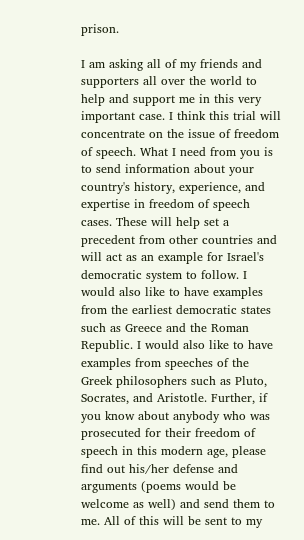prison.

I am asking all of my friends and supporters all over the world to help and support me in this very important case. I think this trial will concentrate on the issue of freedom of speech. What I need from you is to send information about your country's history, experience, and expertise in freedom of speech cases. These will help set a precedent from other countries and will act as an example for Israel's democratic system to follow. I would also like to have examples from the earliest democratic states such as Greece and the Roman Republic. I would also like to have examples from speeches of the Greek philosophers such as Pluto, Socrates, and Aristotle. Further, if you know about anybody who was prosecuted for their freedom of speech in this modern age, please find out his/her defense and arguments (poems would be welcome as well) and send them to me. All of this will be sent to my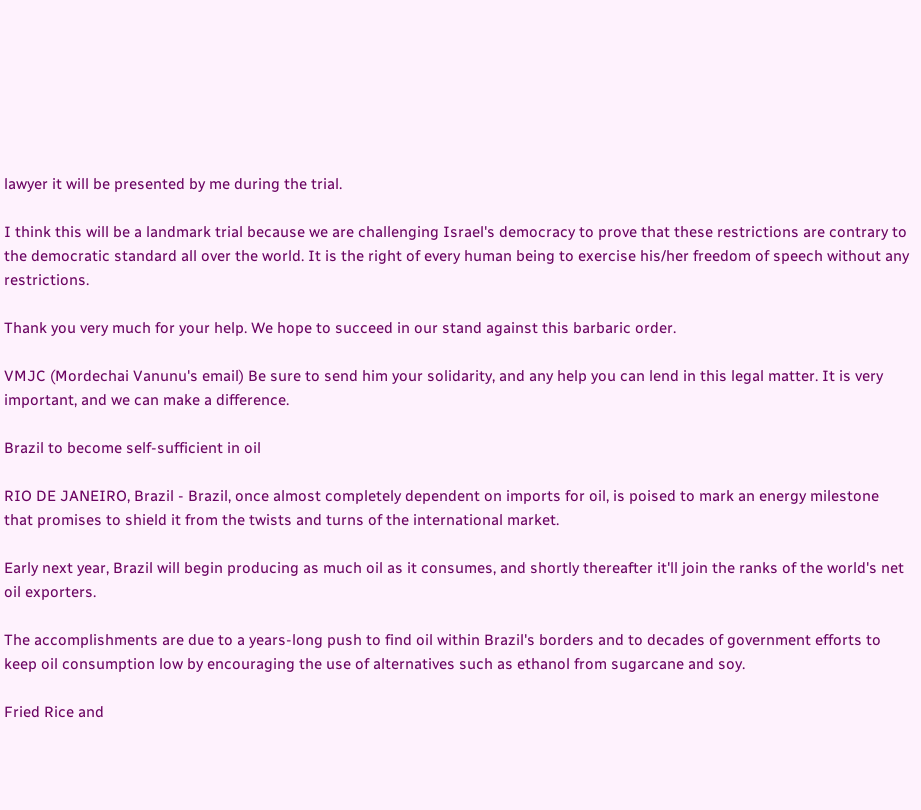lawyer it will be presented by me during the trial.

I think this will be a landmark trial because we are challenging Israel's democracy to prove that these restrictions are contrary to the democratic standard all over the world. It is the right of every human being to exercise his/her freedom of speech without any restrictions.

Thank you very much for your help. We hope to succeed in our stand against this barbaric order.

VMJC (Mordechai Vanunu's email) Be sure to send him your solidarity, and any help you can lend in this legal matter. It is very important, and we can make a difference.

Brazil to become self-sufficient in oil

RIO DE JANEIRO, Brazil - Brazil, once almost completely dependent on imports for oil, is poised to mark an energy milestone that promises to shield it from the twists and turns of the international market.

Early next year, Brazil will begin producing as much oil as it consumes, and shortly thereafter it'll join the ranks of the world's net oil exporters.

The accomplishments are due to a years-long push to find oil within Brazil's borders and to decades of government efforts to keep oil consumption low by encouraging the use of alternatives such as ethanol from sugarcane and soy.

Fried Rice and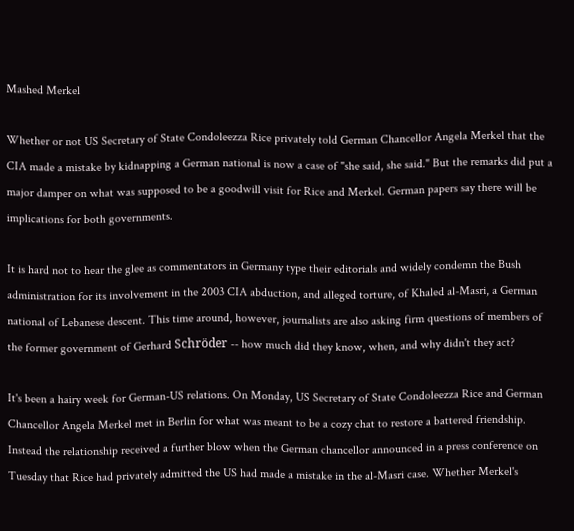Mashed Merkel

Whether or not US Secretary of State Condoleezza Rice privately told German Chancellor Angela Merkel that the CIA made a mistake by kidnapping a German national is now a case of "she said, she said." But the remarks did put a major damper on what was supposed to be a goodwill visit for Rice and Merkel. German papers say there will be implications for both governments.

It is hard not to hear the glee as commentators in Germany type their editorials and widely condemn the Bush administration for its involvement in the 2003 CIA abduction, and alleged torture, of Khaled al-Masri, a German national of Lebanese descent. This time around, however, journalists are also asking firm questions of members of the former government of Gerhard Schröder -- how much did they know, when, and why didn't they act?

It's been a hairy week for German-US relations. On Monday, US Secretary of State Condoleezza Rice and German Chancellor Angela Merkel met in Berlin for what was meant to be a cozy chat to restore a battered friendship. Instead the relationship received a further blow when the German chancellor announced in a press conference on Tuesday that Rice had privately admitted the US had made a mistake in the al-Masri case. Whether Merkel's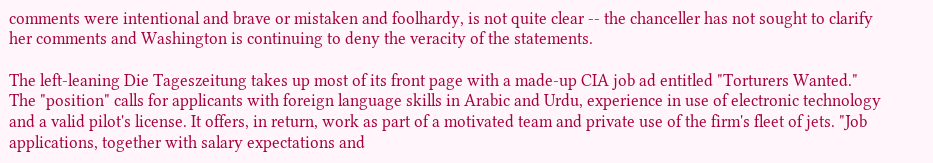comments were intentional and brave or mistaken and foolhardy, is not quite clear -- the chanceller has not sought to clarify her comments and Washington is continuing to deny the veracity of the statements.

The left-leaning Die Tageszeitung takes up most of its front page with a made-up CIA job ad entitled "Torturers Wanted." The "position" calls for applicants with foreign language skills in Arabic and Urdu, experience in use of electronic technology and a valid pilot's license. It offers, in return, work as part of a motivated team and private use of the firm's fleet of jets. "Job applications, together with salary expectations and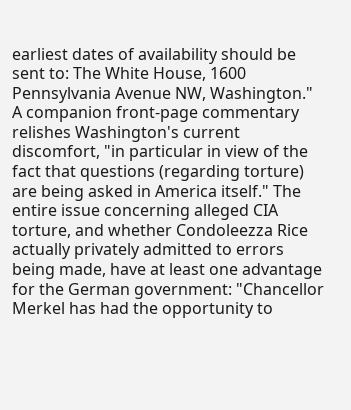earliest dates of availability should be sent to: The White House, 1600 Pennsylvania Avenue NW, Washington." A companion front-page commentary relishes Washington's current discomfort, "in particular in view of the fact that questions (regarding torture) are being asked in America itself." The entire issue concerning alleged CIA torture, and whether Condoleezza Rice actually privately admitted to errors being made, have at least one advantage for the German government: "Chancellor Merkel has had the opportunity to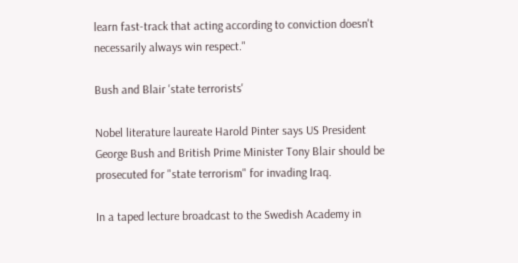learn fast-track that acting according to conviction doesn't necessarily always win respect."

Bush and Blair 'state terrorists'

Nobel literature laureate Harold Pinter says US President George Bush and British Prime Minister Tony Blair should be prosecuted for "state terrorism" for invading Iraq.

In a taped lecture broadcast to the Swedish Academy in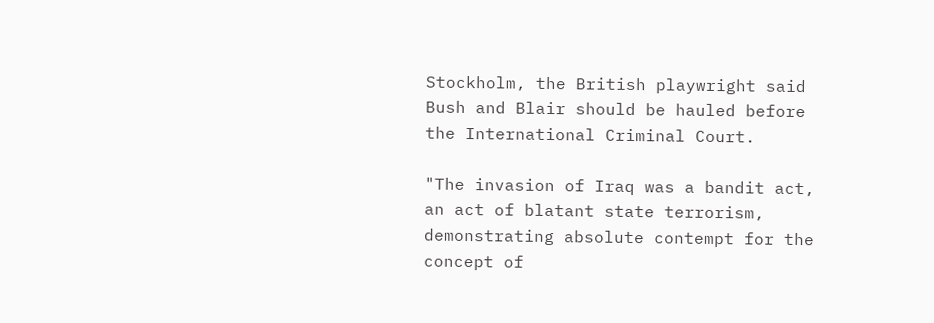Stockholm, the British playwright said Bush and Blair should be hauled before the International Criminal Court.

"The invasion of Iraq was a bandit act, an act of blatant state terrorism, demonstrating absolute contempt for the concept of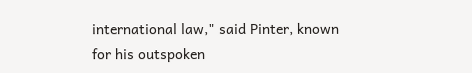international law," said Pinter, known for his outspoken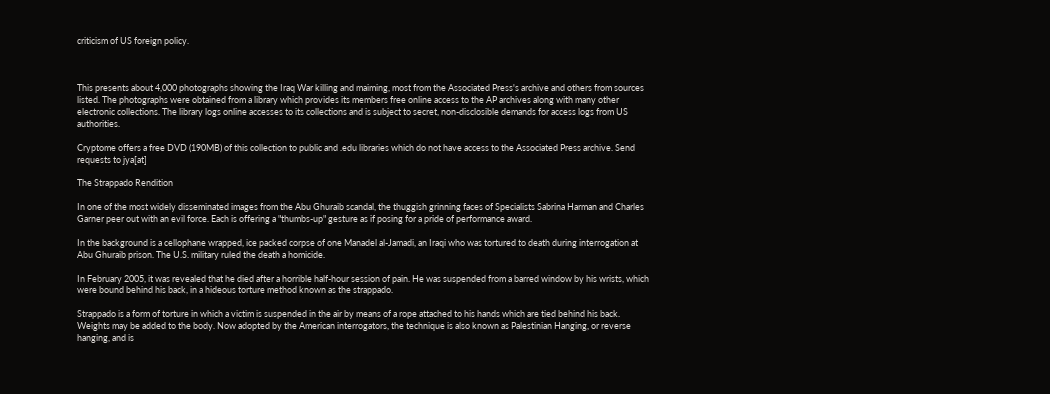criticism of US foreign policy.



This presents about 4,000 photographs showing the Iraq War killing and maiming, most from the Associated Press's archive and others from sources listed. The photographs were obtained from a library which provides its members free online access to the AP archives along with many other electronic collections. The library logs online accesses to its collections and is subject to secret, non-disclosible demands for access logs from US authorities.

Cryptome offers a free DVD (190MB) of this collection to public and .edu libraries which do not have access to the Associated Press archive. Send requests to jya[at]

The Strappado Rendition

In one of the most widely disseminated images from the Abu Ghuraib scandal, the thuggish grinning faces of Specialists Sabrina Harman and Charles Garner peer out with an evil force. Each is offering a "thumbs-up" gesture as if posing for a pride of performance award.

In the background is a cellophane wrapped, ice packed corpse of one Manadel al-Jamadi, an Iraqi who was tortured to death during interrogation at Abu Ghuraib prison. The U.S. military ruled the death a homicide.

In February 2005, it was revealed that he died after a horrible half-hour session of pain. He was suspended from a barred window by his wrists, which were bound behind his back, in a hideous torture method known as the strappado.

Strappado is a form of torture in which a victim is suspended in the air by means of a rope attached to his hands which are tied behind his back. Weights may be added to the body. Now adopted by the American interrogators, the technique is also known as Palestinian Hanging, or reverse hanging, and is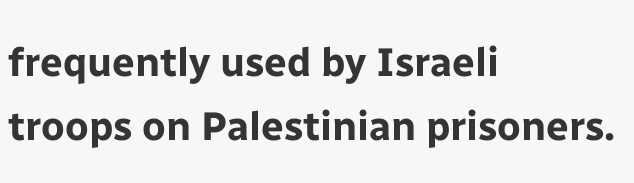frequently used by Israeli troops on Palestinian prisoners.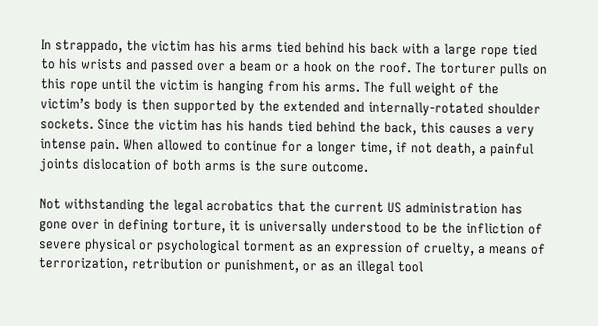In strappado, the victim has his arms tied behind his back with a large rope tied to his wrists and passed over a beam or a hook on the roof. The torturer pulls on this rope until the victim is hanging from his arms. The full weight of the victim’s body is then supported by the extended and internally-rotated shoulder sockets. Since the victim has his hands tied behind the back, this causes a very intense pain. When allowed to continue for a longer time, if not death, a painful joints dislocation of both arms is the sure outcome.

Not withstanding the legal acrobatics that the current US administration has gone over in defining torture, it is universally understood to be the infliction of severe physical or psychological torment as an expression of cruelty, a means of terrorization, retribution or punishment, or as an illegal tool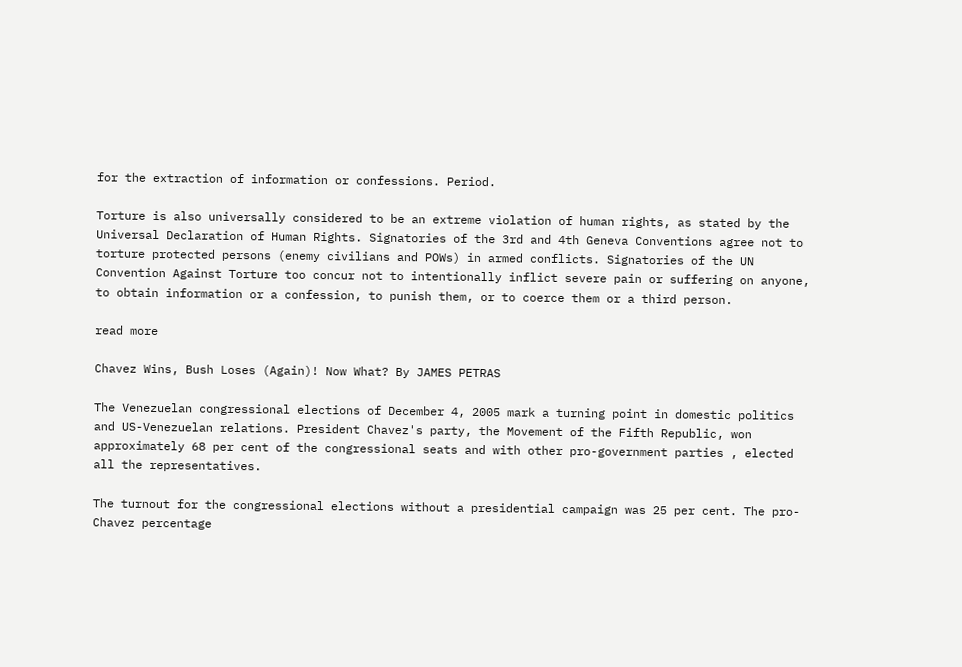for the extraction of information or confessions. Period.

Torture is also universally considered to be an extreme violation of human rights, as stated by the Universal Declaration of Human Rights. Signatories of the 3rd and 4th Geneva Conventions agree not to torture protected persons (enemy civilians and POWs) in armed conflicts. Signatories of the UN Convention Against Torture too concur not to intentionally inflict severe pain or suffering on anyone, to obtain information or a confession, to punish them, or to coerce them or a third person.

read more

Chavez Wins, Bush Loses (Again)! Now What? By JAMES PETRAS

The Venezuelan congressional elections of December 4, 2005 mark a turning point in domestic politics and US-Venezuelan relations. President Chavez's party, the Movement of the Fifth Republic, won approximately 68 per cent of the congressional seats and with other pro-government parties , elected all the representatives.

The turnout for the congressional elections without a presidential campaign was 25 per cent. The pro-Chavez percentage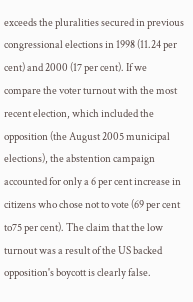exceeds the pluralities secured in previous congressional elections in 1998 (11.24 per cent) and 2000 (17 per cent). If we compare the voter turnout with the most recent election, which included the opposition (the August 2005 municipal elections), the abstention campaign accounted for only a 6 per cent increase in citizens who chose not to vote (69 per cent to75 per cent). The claim that the low turnout was a result of the US backed opposition's boycott is clearly false.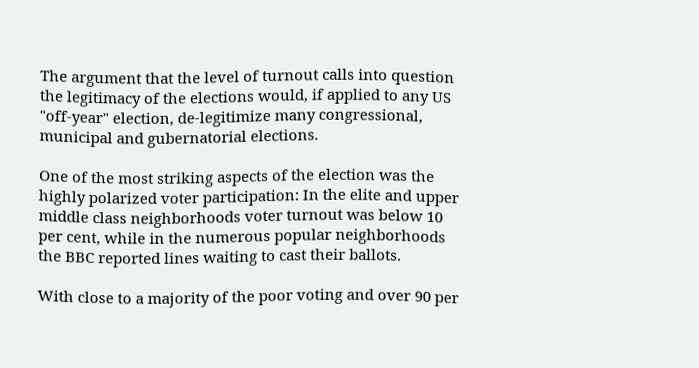The argument that the level of turnout calls into question the legitimacy of the elections would, if applied to any US "off-year" election, de-legitimize many congressional, municipal and gubernatorial elections.

One of the most striking aspects of the election was the highly polarized voter participation: In the elite and upper middle class neighborhoods voter turnout was below 10 per cent, while in the numerous popular neighborhoods the BBC reported lines waiting to cast their ballots.

With close to a majority of the poor voting and over 90 per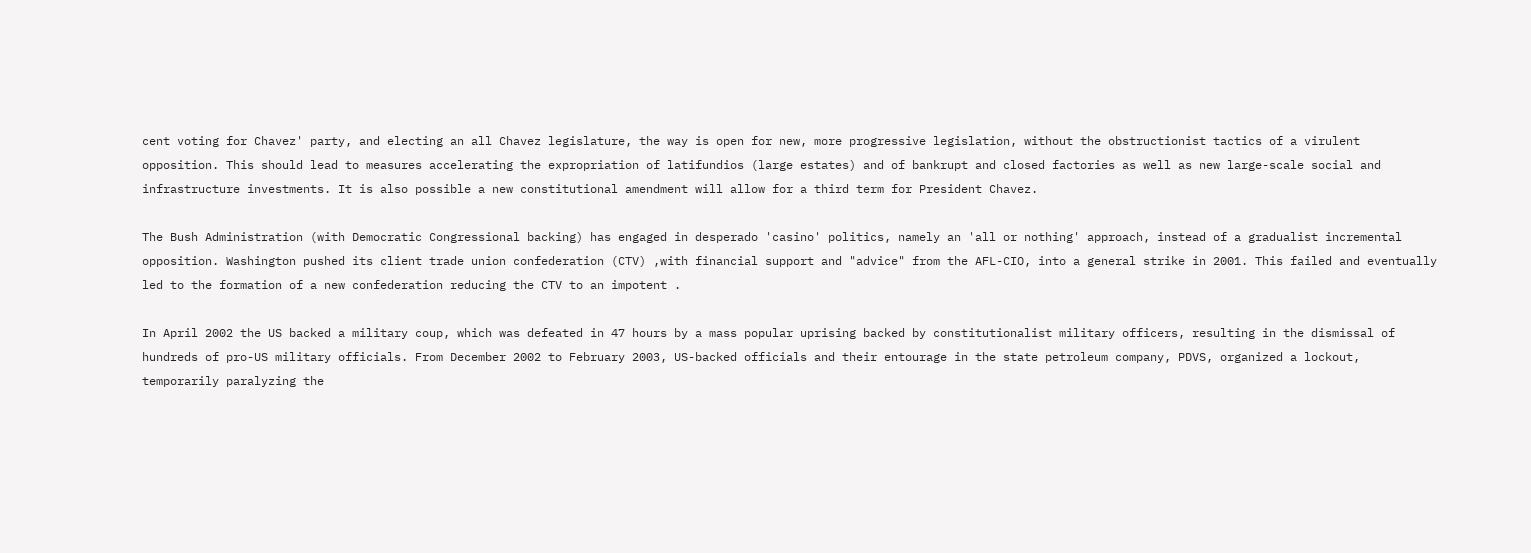cent voting for Chavez' party, and electing an all Chavez legislature, the way is open for new, more progressive legislation, without the obstructionist tactics of a virulent opposition. This should lead to measures accelerating the expropriation of latifundios (large estates) and of bankrupt and closed factories as well as new large-scale social and infrastructure investments. It is also possible a new constitutional amendment will allow for a third term for President Chavez.

The Bush Administration (with Democratic Congressional backing) has engaged in desperado 'casino' politics, namely an 'all or nothing' approach, instead of a gradualist incremental opposition. Washington pushed its client trade union confederation (CTV) ,with financial support and "advice" from the AFL-CIO, into a general strike in 2001. This failed and eventually led to the formation of a new confederation reducing the CTV to an impotent .

In April 2002 the US backed a military coup, which was defeated in 47 hours by a mass popular uprising backed by constitutionalist military officers, resulting in the dismissal of hundreds of pro-US military officials. From December 2002 to February 2003, US-backed officials and their entourage in the state petroleum company, PDVS, organized a lockout, temporarily paralyzing the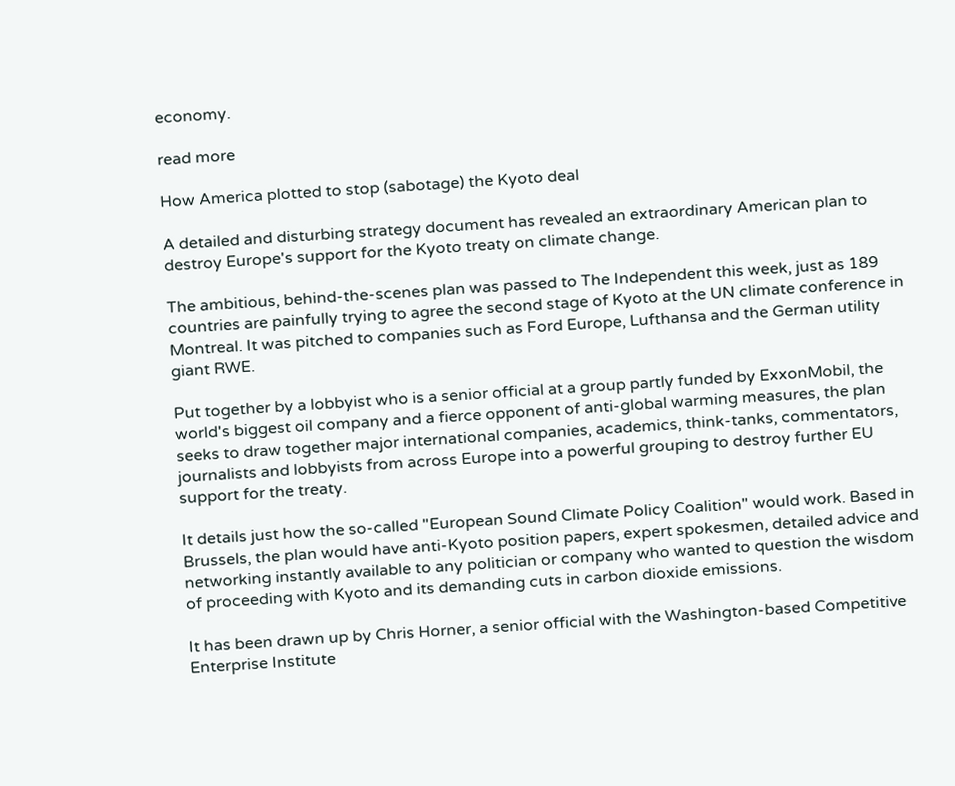economy.

read more

How America plotted to stop (sabotage) the Kyoto deal

A detailed and disturbing strategy document has revealed an extraordinary American plan to destroy Europe's support for the Kyoto treaty on climate change.

The ambitious, behind-the-scenes plan was passed to The Independent this week, just as 189 countries are painfully trying to agree the second stage of Kyoto at the UN climate conference in Montreal. It was pitched to companies such as Ford Europe, Lufthansa and the German utility giant RWE.

Put together by a lobbyist who is a senior official at a group partly funded by ExxonMobil, the world's biggest oil company and a fierce opponent of anti-global warming measures, the plan seeks to draw together major international companies, academics, think-tanks, commentators, journalists and lobbyists from across Europe into a powerful grouping to destroy further EU support for the treaty.

It details just how the so-called "European Sound Climate Policy Coalition" would work. Based in Brussels, the plan would have anti-Kyoto position papers, expert spokesmen, detailed advice and networking instantly available to any politician or company who wanted to question the wisdom of proceeding with Kyoto and its demanding cuts in carbon dioxide emissions.

It has been drawn up by Chris Horner, a senior official with the Washington-based Competitive Enterprise Institute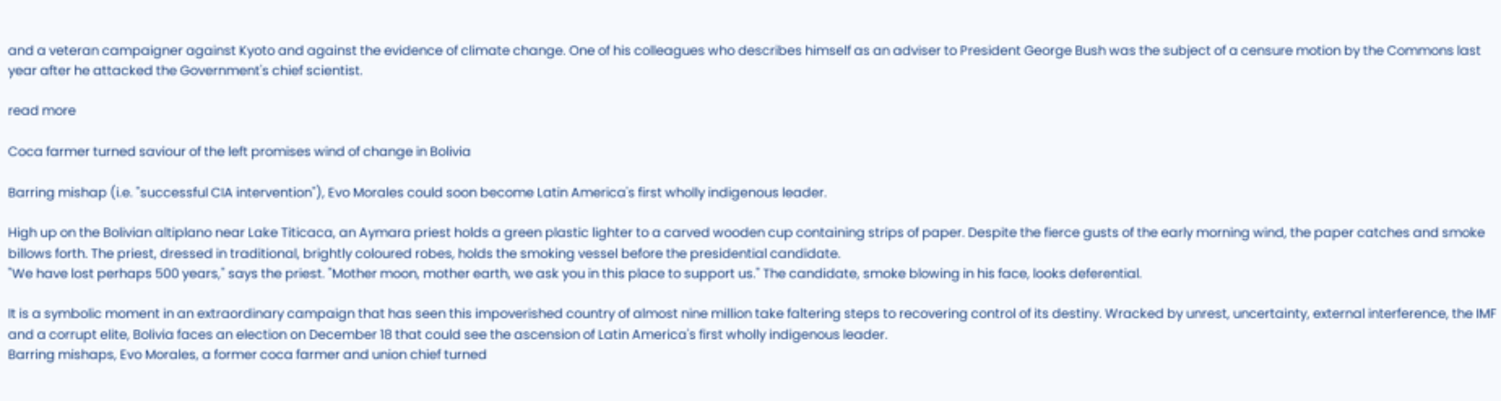and a veteran campaigner against Kyoto and against the evidence of climate change. One of his colleagues who describes himself as an adviser to President George Bush was the subject of a censure motion by the Commons last year after he attacked the Government's chief scientist.

read more

Coca farmer turned saviour of the left promises wind of change in Bolivia

Barring mishap (i.e. "successful CIA intervention"), Evo Morales could soon become Latin America's first wholly indigenous leader.

High up on the Bolivian altiplano near Lake Titicaca, an Aymara priest holds a green plastic lighter to a carved wooden cup containing strips of paper. Despite the fierce gusts of the early morning wind, the paper catches and smoke billows forth. The priest, dressed in traditional, brightly coloured robes, holds the smoking vessel before the presidential candidate.
"We have lost perhaps 500 years," says the priest. "Mother moon, mother earth, we ask you in this place to support us." The candidate, smoke blowing in his face, looks deferential.

It is a symbolic moment in an extraordinary campaign that has seen this impoverished country of almost nine million take faltering steps to recovering control of its destiny. Wracked by unrest, uncertainty, external interference, the IMF and a corrupt elite, Bolivia faces an election on December 18 that could see the ascension of Latin America's first wholly indigenous leader.
Barring mishaps, Evo Morales, a former coca farmer and union chief turned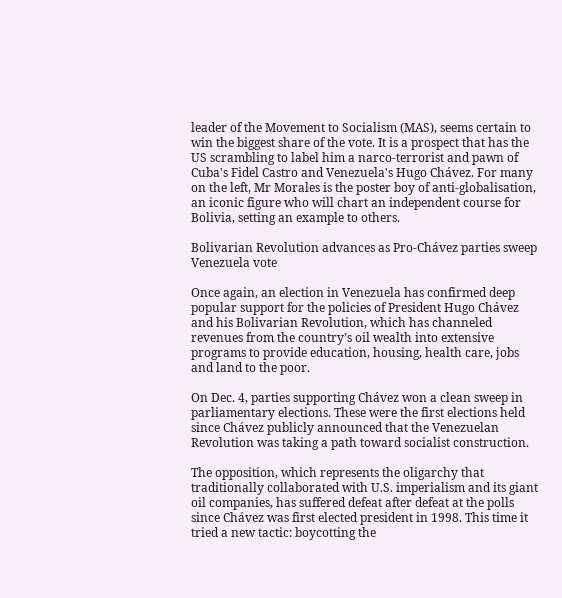leader of the Movement to Socialism (MAS), seems certain to win the biggest share of the vote. It is a prospect that has the US scrambling to label him a narco-terrorist and pawn of Cuba's Fidel Castro and Venezuela's Hugo Chávez. For many on the left, Mr Morales is the poster boy of anti-globalisation, an iconic figure who will chart an independent course for Bolivia, setting an example to others.

Bolivarian Revolution advances as Pro-Chávez parties sweep Venezuela vote

Once again, an election in Venezuela has confirmed deep popular support for the policies of President Hugo Chávez and his Bolivarian Revolution, which has channeled revenues from the country’s oil wealth into extensive programs to provide education, housing, health care, jobs and land to the poor.

On Dec. 4, parties supporting Chávez won a clean sweep in parliamentary elections. These were the first elections held since Chávez publicly announced that the Venezuelan Revolution was taking a path toward socialist construction.

The opposition, which represents the oligarchy that traditionally collaborated with U.S. imperialism and its giant oil companies, has suffered defeat after defeat at the polls since Chávez was first elected president in 1998. This time it tried a new tactic: boycotting the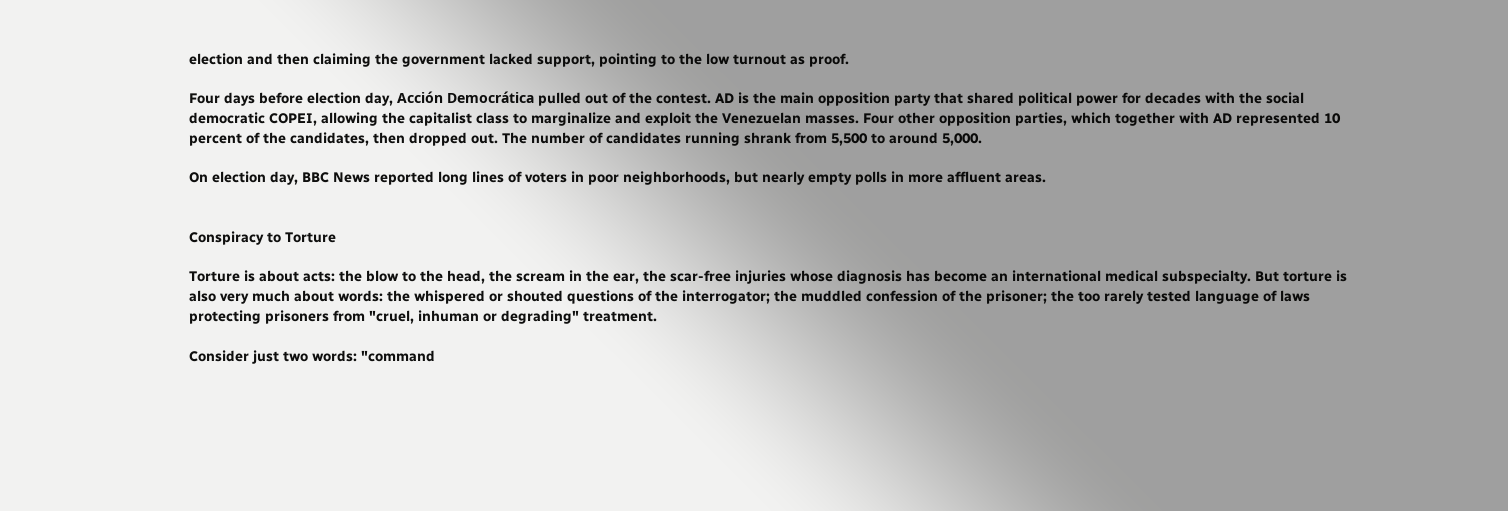election and then claiming the government lacked support, pointing to the low turnout as proof.

Four days before election day, Acción Democrática pulled out of the contest. AD is the main opposition party that shared political power for decades with the social democratic COPEI, allowing the capitalist class to marginalize and exploit the Venezuelan masses. Four other opposition parties, which together with AD represented 10 percent of the candidates, then dropped out. The number of candidates running shrank from 5,500 to around 5,000.

On election day, BBC News reported long lines of voters in poor neighborhoods, but nearly empty polls in more affluent areas.


Conspiracy to Torture

Torture is about acts: the blow to the head, the scream in the ear, the scar-free injuries whose diagnosis has become an international medical subspecialty. But torture is also very much about words: the whispered or shouted questions of the interrogator; the muddled confession of the prisoner; the too rarely tested language of laws protecting prisoners from "cruel, inhuman or degrading" treatment.

Consider just two words: "command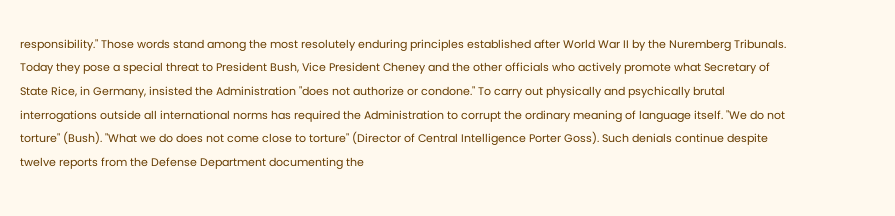responsibility." Those words stand among the most resolutely enduring principles established after World War II by the Nuremberg Tribunals. Today they pose a special threat to President Bush, Vice President Cheney and the other officials who actively promote what Secretary of State Rice, in Germany, insisted the Administration "does not authorize or condone." To carry out physically and psychically brutal interrogations outside all international norms has required the Administration to corrupt the ordinary meaning of language itself. "We do not torture" (Bush). "What we do does not come close to torture" (Director of Central Intelligence Porter Goss). Such denials continue despite twelve reports from the Defense Department documenting the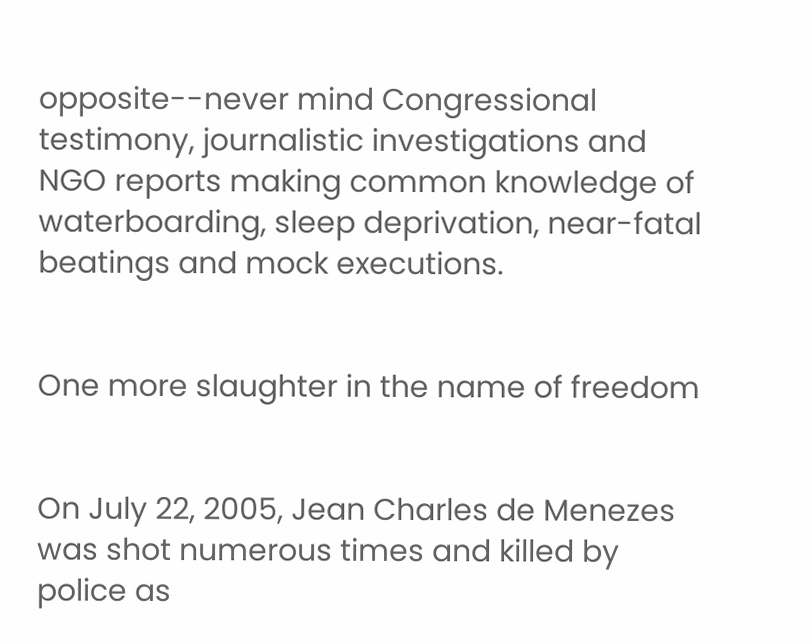opposite--never mind Congressional testimony, journalistic investigations and NGO reports making common knowledge of waterboarding, sleep deprivation, near-fatal beatings and mock executions.


One more slaughter in the name of freedom


On July 22, 2005, Jean Charles de Menezes was shot numerous times and killed by police as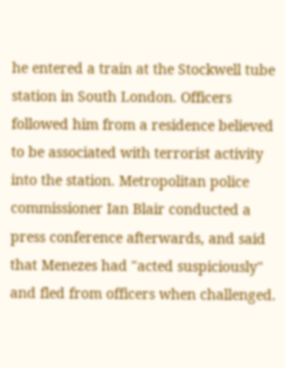he entered a train at the Stockwell tube station in South London. Officers followed him from a residence believed to be associated with terrorist activity into the station. Metropolitan police commissioner Ian Blair conducted a press conference afterwards, and said that Menezes had "acted suspiciously" and fled from officers when challenged.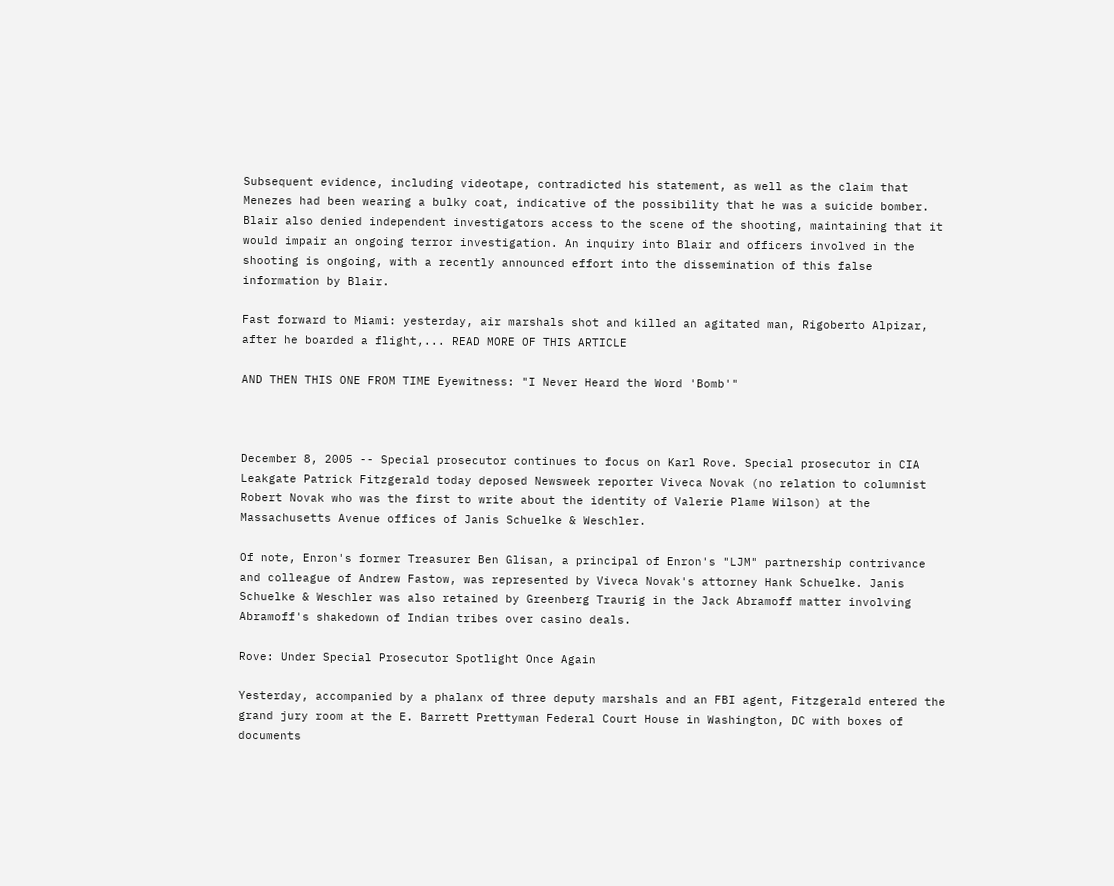Subsequent evidence, including videotape, contradicted his statement, as well as the claim that Menezes had been wearing a bulky coat, indicative of the possibility that he was a suicide bomber. Blair also denied independent investigators access to the scene of the shooting, maintaining that it would impair an ongoing terror investigation. An inquiry into Blair and officers involved in the shooting is ongoing, with a recently announced effort into the dissemination of this false information by Blair.

Fast forward to Miami: yesterday, air marshals shot and killed an agitated man, Rigoberto Alpizar, after he boarded a flight,... READ MORE OF THIS ARTICLE

AND THEN THIS ONE FROM TIME Eyewitness: "I Never Heard the Word 'Bomb'"



December 8, 2005 -- Special prosecutor continues to focus on Karl Rove. Special prosecutor in CIA Leakgate Patrick Fitzgerald today deposed Newsweek reporter Viveca Novak (no relation to columnist Robert Novak who was the first to write about the identity of Valerie Plame Wilson) at the Massachusetts Avenue offices of Janis Schuelke & Weschler.

Of note, Enron's former Treasurer Ben Glisan, a principal of Enron's "LJM" partnership contrivance and colleague of Andrew Fastow, was represented by Viveca Novak's attorney Hank Schuelke. Janis Schuelke & Weschler was also retained by Greenberg Traurig in the Jack Abramoff matter involving Abramoff's shakedown of Indian tribes over casino deals.

Rove: Under Special Prosecutor Spotlight Once Again

Yesterday, accompanied by a phalanx of three deputy marshals and an FBI agent, Fitzgerald entered the grand jury room at the E. Barrett Prettyman Federal Court House in Washington, DC with boxes of documents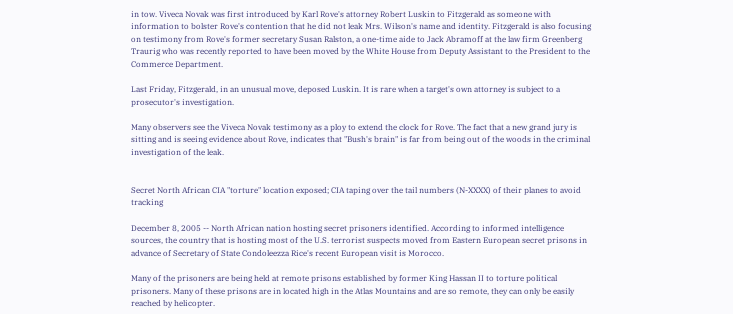in tow. Viveca Novak was first introduced by Karl Rove's attorney Robert Luskin to Fitzgerald as someone with information to bolster Rove's contention that he did not leak Mrs. Wilson's name and identity. Fitzgerald is also focusing on testimony from Rove's former secretary Susan Ralston, a one-time aide to Jack Abramoff at the law firm Greenberg Traurig who was recently reported to have been moved by the White House from Deputy Assistant to the President to the Commerce Department.

Last Friday, Fitzgerald, in an unusual move, deposed Luskin. It is rare when a target's own attorney is subject to a prosecutor's investigation.

Many observers see the Viveca Novak testimony as a ploy to extend the clock for Rove. The fact that a new grand jury is sitting and is seeing evidence about Rove, indicates that "Bush's brain" is far from being out of the woods in the criminal investigation of the leak.


Secret North African CIA "torture" location exposed; CIA taping over the tail numbers (N-XXXX) of their planes to avoid tracking

December 8, 2005 -- North African nation hosting secret prisoners identified. According to informed intelligence sources, the country that is hosting most of the U.S. terrorist suspects moved from Eastern European secret prisons in advance of Secretary of State Condoleezza Rice's recent European visit is Morocco.

Many of the prisoners are being held at remote prisons established by former King Hassan II to torture political prisoners. Many of these prisons are in located high in the Atlas Mountains and are so remote, they can only be easily reached by helicopter.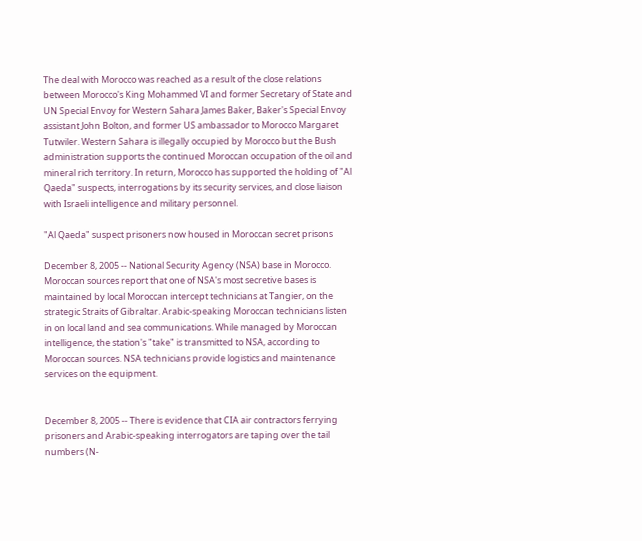The deal with Morocco was reached as a result of the close relations between Morocco's King Mohammed VI and former Secretary of State and UN Special Envoy for Western Sahara James Baker, Baker's Special Envoy assistant John Bolton, and former US ambassador to Morocco Margaret Tutwiler. Western Sahara is illegally occupied by Morocco but the Bush administration supports the continued Moroccan occupation of the oil and mineral rich territory. In return, Morocco has supported the holding of "Al Qaeda" suspects, interrogations by its security services, and close liaison with Israeli intelligence and military personnel.

"Al Qaeda" suspect prisoners now housed in Moroccan secret prisons

December 8, 2005 -- National Security Agency (NSA) base in Morocco. Moroccan sources report that one of NSA's most secretive bases is maintained by local Moroccan intercept technicians at Tangier, on the strategic Straits of Gibraltar. Arabic-speaking Moroccan technicians listen in on local land and sea communications. While managed by Moroccan intelligence, the station's "take" is transmitted to NSA, according to Moroccan sources. NSA technicians provide logistics and maintenance services on the equipment.


December 8, 2005 -- There is evidence that CIA air contractors ferrying prisoners and Arabic-speaking interrogators are taping over the tail numbers (N-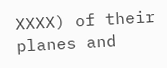XXXX) of their planes and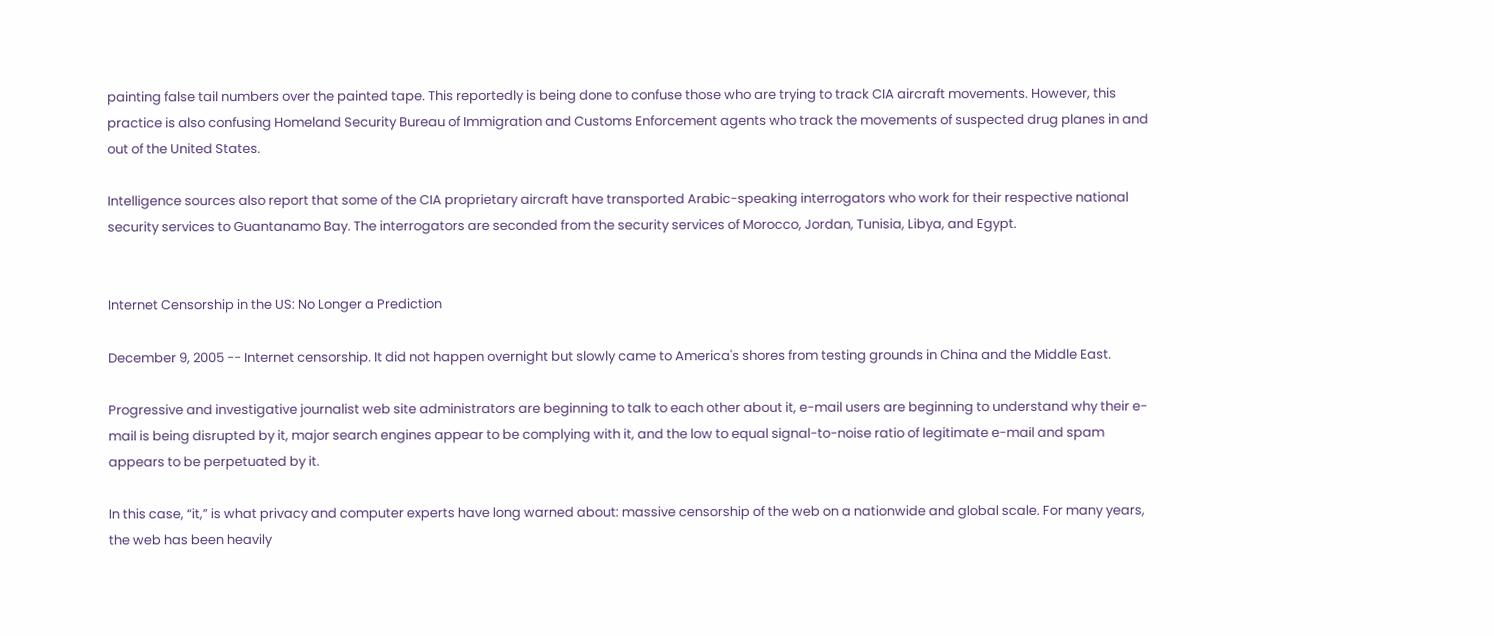painting false tail numbers over the painted tape. This reportedly is being done to confuse those who are trying to track CIA aircraft movements. However, this practice is also confusing Homeland Security Bureau of Immigration and Customs Enforcement agents who track the movements of suspected drug planes in and out of the United States.

Intelligence sources also report that some of the CIA proprietary aircraft have transported Arabic-speaking interrogators who work for their respective national security services to Guantanamo Bay. The interrogators are seconded from the security services of Morocco, Jordan, Tunisia, Libya, and Egypt.


Internet Censorship in the US: No Longer a Prediction

December 9, 2005 -- Internet censorship. It did not happen overnight but slowly came to America's shores from testing grounds in China and the Middle East.

Progressive and investigative journalist web site administrators are beginning to talk to each other about it, e-mail users are beginning to understand why their e-mail is being disrupted by it, major search engines appear to be complying with it, and the low to equal signal-to-noise ratio of legitimate e-mail and spam appears to be perpetuated by it.

In this case, “it,” is what privacy and computer experts have long warned about: massive censorship of the web on a nationwide and global scale. For many years, the web has been heavily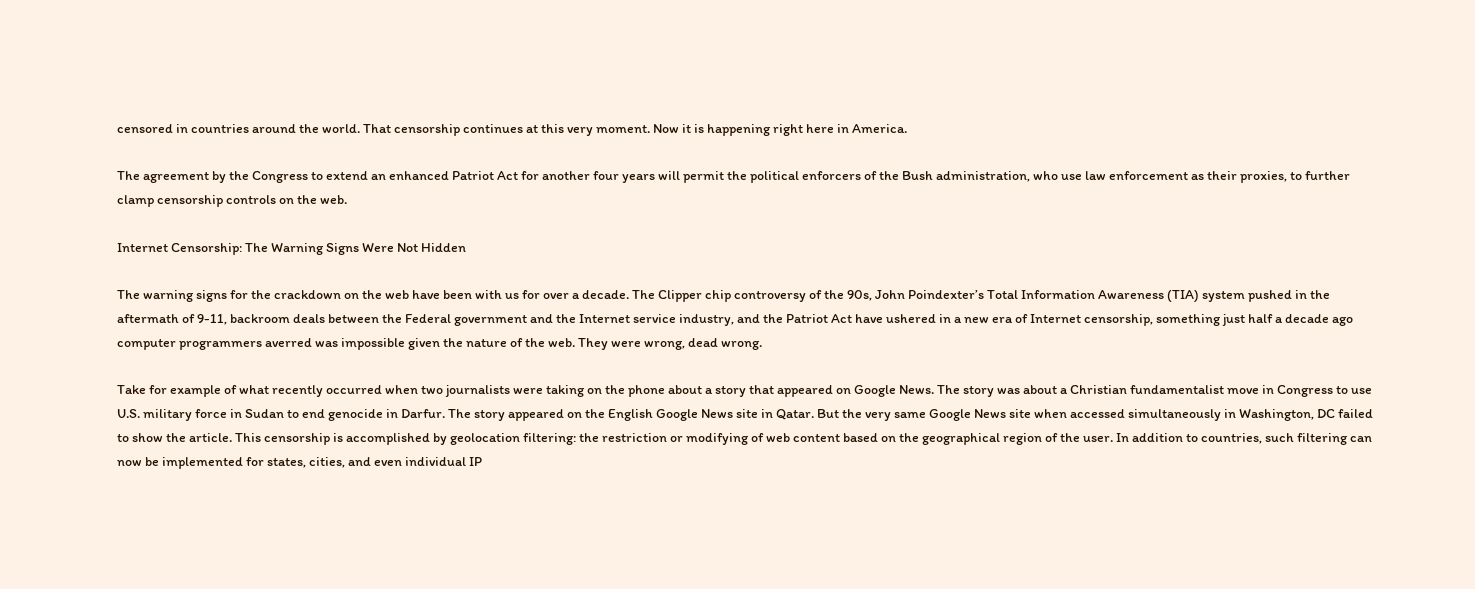censored in countries around the world. That censorship continues at this very moment. Now it is happening right here in America.

The agreement by the Congress to extend an enhanced Patriot Act for another four years will permit the political enforcers of the Bush administration, who use law enforcement as their proxies, to further clamp censorship controls on the web.

Internet Censorship: The Warning Signs Were Not Hidden

The warning signs for the crackdown on the web have been with us for over a decade. The Clipper chip controversy of the 90s, John Poindexter’s Total Information Awareness (TIA) system pushed in the aftermath of 9-11, backroom deals between the Federal government and the Internet service industry, and the Patriot Act have ushered in a new era of Internet censorship, something just half a decade ago computer programmers averred was impossible given the nature of the web. They were wrong, dead wrong.

Take for example of what recently occurred when two journalists were taking on the phone about a story that appeared on Google News. The story was about a Christian fundamentalist move in Congress to use U.S. military force in Sudan to end genocide in Darfur. The story appeared on the English Google News site in Qatar. But the very same Google News site when accessed simultaneously in Washington, DC failed to show the article. This censorship is accomplished by geolocation filtering: the restriction or modifying of web content based on the geographical region of the user. In addition to countries, such filtering can now be implemented for states, cities, and even individual IP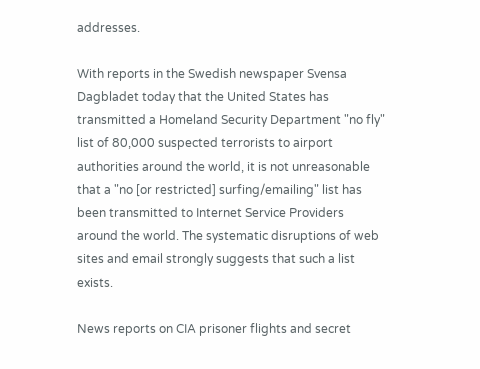addresses.

With reports in the Swedish newspaper Svensa Dagbladet today that the United States has transmitted a Homeland Security Department "no fly" list of 80,000 suspected terrorists to airport authorities around the world, it is not unreasonable that a "no [or restricted] surfing/emailing" list has been transmitted to Internet Service Providers around the world. The systematic disruptions of web sites and email strongly suggests that such a list exists.

News reports on CIA prisoner flights and secret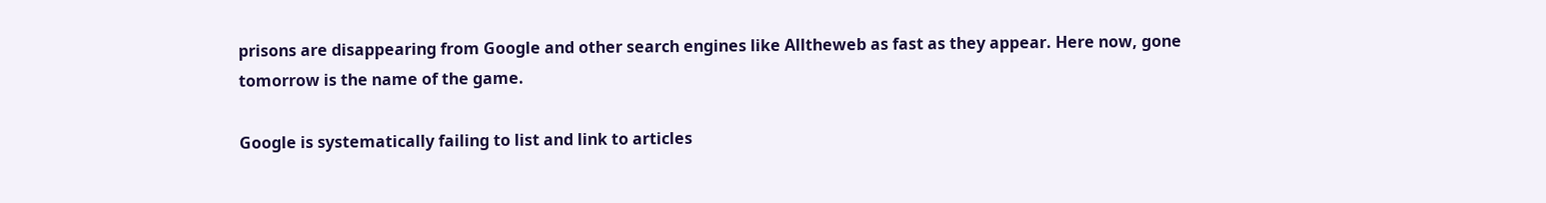prisons are disappearing from Google and other search engines like Alltheweb as fast as they appear. Here now, gone tomorrow is the name of the game.

Google is systematically failing to list and link to articles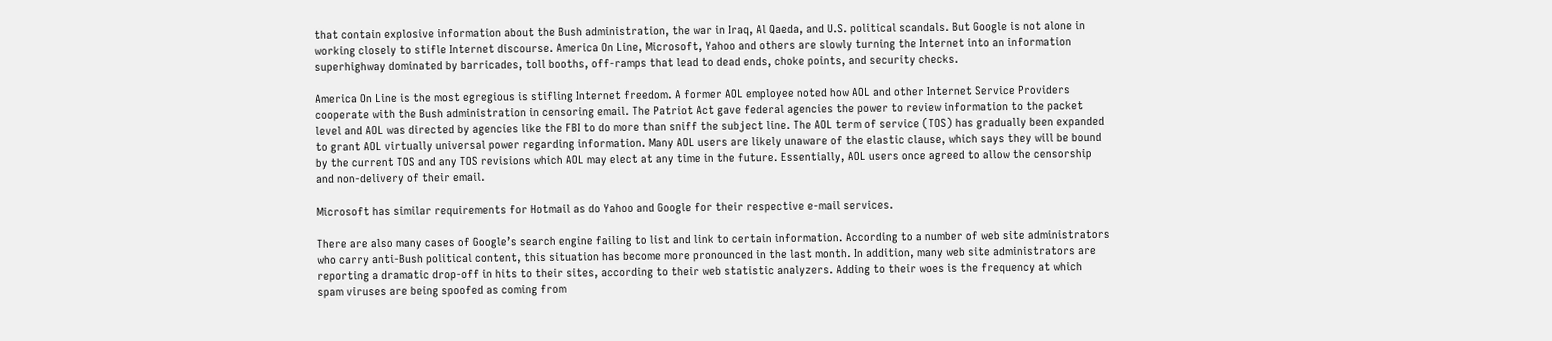that contain explosive information about the Bush administration, the war in Iraq, Al Qaeda, and U.S. political scandals. But Google is not alone in working closely to stifle Internet discourse. America On Line, Microsoft, Yahoo and others are slowly turning the Internet into an information superhighway dominated by barricades, toll booths, off-ramps that lead to dead ends, choke points, and security checks.

America On Line is the most egregious is stifling Internet freedom. A former AOL employee noted how AOL and other Internet Service Providers cooperate with the Bush administration in censoring email. The Patriot Act gave federal agencies the power to review information to the packet level and AOL was directed by agencies like the FBI to do more than sniff the subject line. The AOL term of service (TOS) has gradually been expanded to grant AOL virtually universal power regarding information. Many AOL users are likely unaware of the elastic clause, which says they will be bound by the current TOS and any TOS revisions which AOL may elect at any time in the future. Essentially, AOL users once agreed to allow the censorship and non-delivery of their email.

Microsoft has similar requirements for Hotmail as do Yahoo and Google for their respective e-mail services.

There are also many cases of Google’s search engine failing to list and link to certain information. According to a number of web site administrators who carry anti-Bush political content, this situation has become more pronounced in the last month. In addition, many web site administrators are reporting a dramatic drop-off in hits to their sites, according to their web statistic analyzers. Adding to their woes is the frequency at which spam viruses are being spoofed as coming from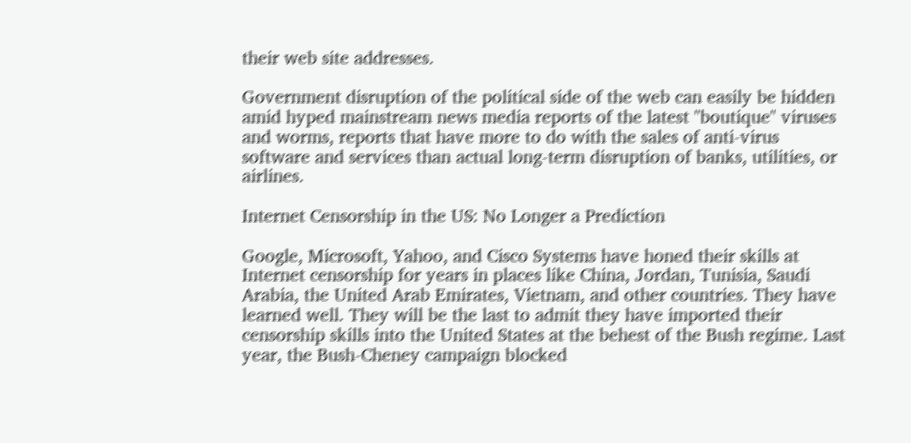their web site addresses.

Government disruption of the political side of the web can easily be hidden amid hyped mainstream news media reports of the latest "boutique" viruses and worms, reports that have more to do with the sales of anti-virus software and services than actual long-term disruption of banks, utilities, or airlines.

Internet Censorship in the US: No Longer a Prediction

Google, Microsoft, Yahoo, and Cisco Systems have honed their skills at Internet censorship for years in places like China, Jordan, Tunisia, Saudi Arabia, the United Arab Emirates, Vietnam, and other countries. They have learned well. They will be the last to admit they have imported their censorship skills into the United States at the behest of the Bush regime. Last year, the Bush-Cheney campaign blocked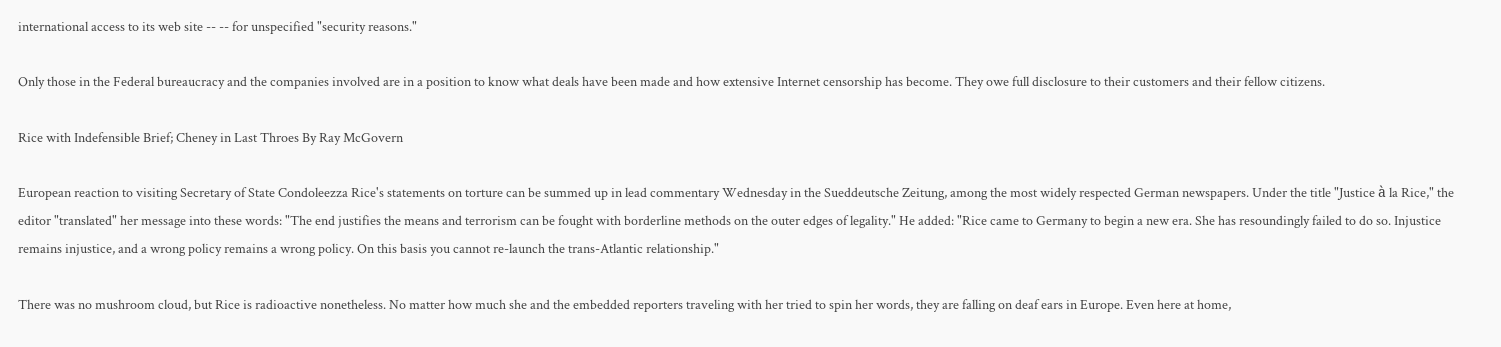international access to its web site -- -- for unspecified "security reasons."

Only those in the Federal bureaucracy and the companies involved are in a position to know what deals have been made and how extensive Internet censorship has become. They owe full disclosure to their customers and their fellow citizens.

Rice with Indefensible Brief; Cheney in Last Throes By Ray McGovern

European reaction to visiting Secretary of State Condoleezza Rice's statements on torture can be summed up in lead commentary Wednesday in the Sueddeutsche Zeitung, among the most widely respected German newspapers. Under the title "Justice à la Rice," the editor "translated" her message into these words: "The end justifies the means and terrorism can be fought with borderline methods on the outer edges of legality." He added: "Rice came to Germany to begin a new era. She has resoundingly failed to do so. Injustice remains injustice, and a wrong policy remains a wrong policy. On this basis you cannot re-launch the trans-Atlantic relationship."

There was no mushroom cloud, but Rice is radioactive nonetheless. No matter how much she and the embedded reporters traveling with her tried to spin her words, they are falling on deaf ears in Europe. Even here at home,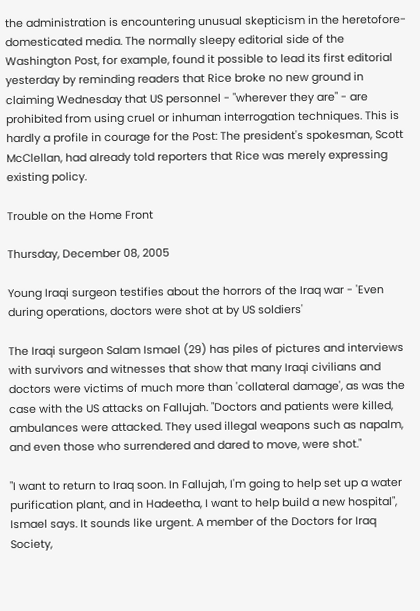the administration is encountering unusual skepticism in the heretofore-domesticated media. The normally sleepy editorial side of the Washington Post, for example, found it possible to lead its first editorial yesterday by reminding readers that Rice broke no new ground in claiming Wednesday that US personnel - "wherever they are" - are prohibited from using cruel or inhuman interrogation techniques. This is hardly a profile in courage for the Post: The president's spokesman, Scott McClellan, had already told reporters that Rice was merely expressing existing policy.

Trouble on the Home Front

Thursday, December 08, 2005

Young Iraqi surgeon testifies about the horrors of the Iraq war - 'Even during operations, doctors were shot at by US soldiers'

The Iraqi surgeon Salam Ismael (29) has piles of pictures and interviews with survivors and witnesses that show that many Iraqi civilians and doctors were victims of much more than 'collateral damage', as was the case with the US attacks on Fallujah. "Doctors and patients were killed, ambulances were attacked. They used illegal weapons such as napalm, and even those who surrendered and dared to move, were shot."

"I want to return to Iraq soon. In Fallujah, I'm going to help set up a water purification plant, and in Hadeetha, I want to help build a new hospital", Ismael says. It sounds like urgent. A member of the Doctors for Iraq Society,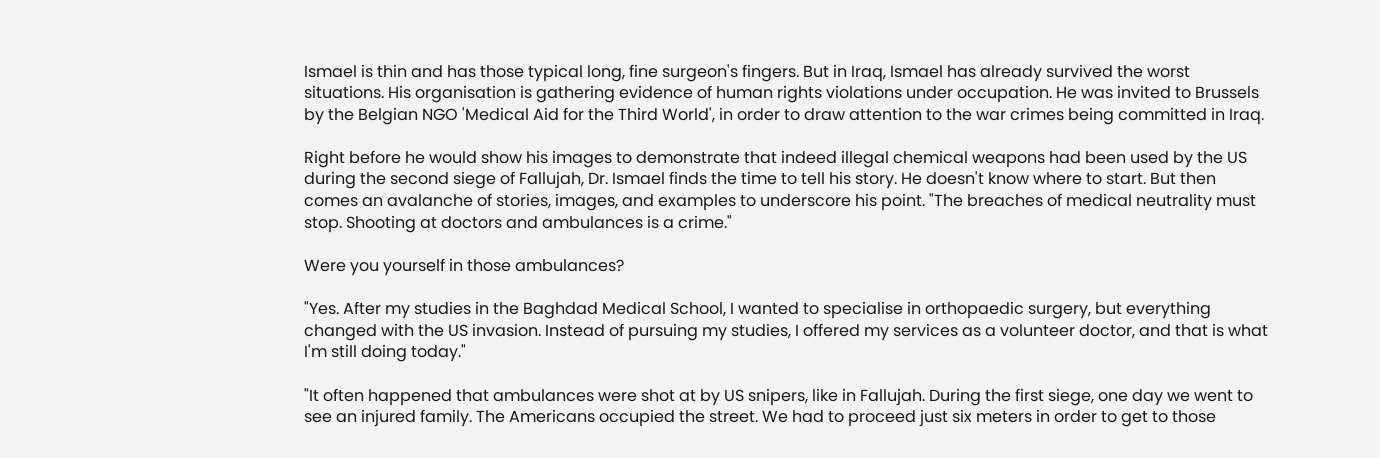Ismael is thin and has those typical long, fine surgeon's fingers. But in Iraq, Ismael has already survived the worst situations. His organisation is gathering evidence of human rights violations under occupation. He was invited to Brussels by the Belgian NGO 'Medical Aid for the Third World', in order to draw attention to the war crimes being committed in Iraq.

Right before he would show his images to demonstrate that indeed illegal chemical weapons had been used by the US during the second siege of Fallujah, Dr. Ismael finds the time to tell his story. He doesn't know where to start. But then comes an avalanche of stories, images, and examples to underscore his point. "The breaches of medical neutrality must stop. Shooting at doctors and ambulances is a crime."

Were you yourself in those ambulances?

"Yes. After my studies in the Baghdad Medical School, I wanted to specialise in orthopaedic surgery, but everything changed with the US invasion. Instead of pursuing my studies, I offered my services as a volunteer doctor, and that is what I'm still doing today."

"It often happened that ambulances were shot at by US snipers, like in Fallujah. During the first siege, one day we went to see an injured family. The Americans occupied the street. We had to proceed just six meters in order to get to those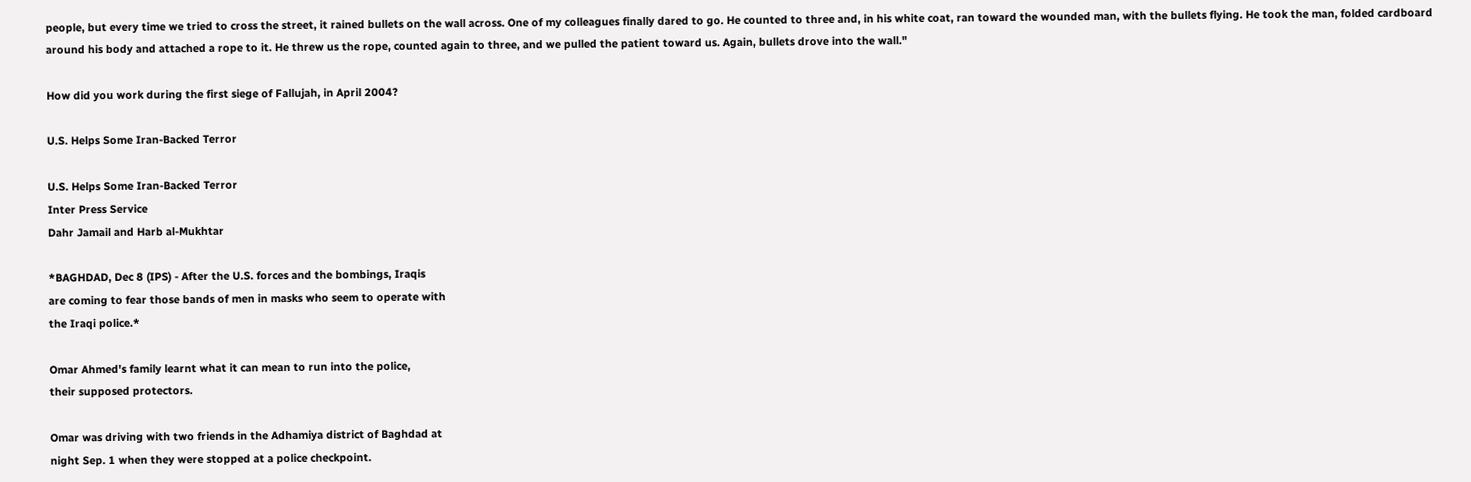people, but every time we tried to cross the street, it rained bullets on the wall across. One of my colleagues finally dared to go. He counted to three and, in his white coat, ran toward the wounded man, with the bullets flying. He took the man, folded cardboard around his body and attached a rope to it. He threw us the rope, counted again to three, and we pulled the patient toward us. Again, bullets drove into the wall."

How did you work during the first siege of Fallujah, in April 2004?

U.S. Helps Some Iran-Backed Terror

U.S. Helps Some Iran-Backed Terror
Inter Press Service
Dahr Jamail and Harb al-Mukhtar

*BAGHDAD, Dec 8 (IPS) - After the U.S. forces and the bombings, Iraqis
are coming to fear those bands of men in masks who seem to operate with
the Iraqi police.*

Omar Ahmed's family learnt what it can mean to run into the police,
their supposed protectors.

Omar was driving with two friends in the Adhamiya district of Baghdad at
night Sep. 1 when they were stopped at a police checkpoint.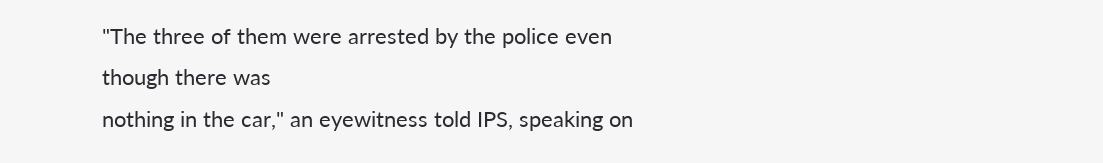"The three of them were arrested by the police even though there was
nothing in the car," an eyewitness told IPS, speaking on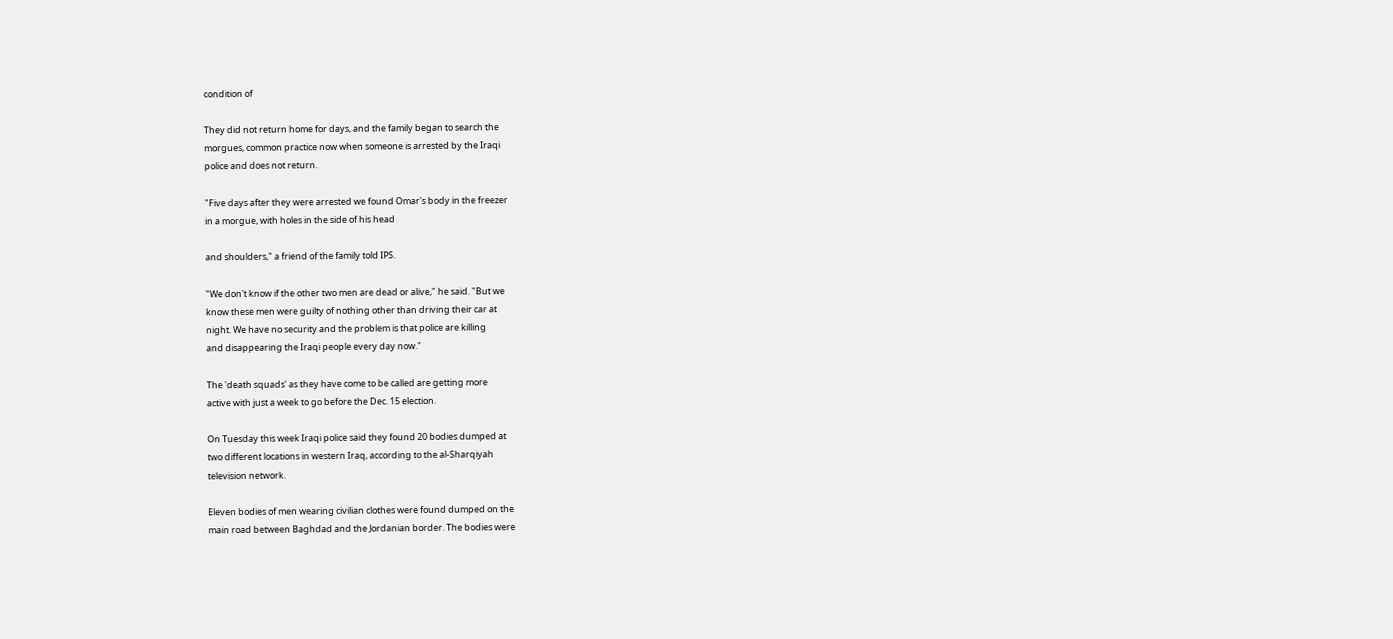condition of

They did not return home for days, and the family began to search the
morgues, common practice now when someone is arrested by the Iraqi
police and does not return.

"Five days after they were arrested we found Omar's body in the freezer
in a morgue, with holes in the side of his head

and shoulders," a friend of the family told IPS.

"We don't know if the other two men are dead or alive," he said. "But we
know these men were guilty of nothing other than driving their car at
night. We have no security and the problem is that police are killing
and disappearing the Iraqi people every day now."

The 'death squads' as they have come to be called are getting more
active with just a week to go before the Dec. 15 election.

On Tuesday this week Iraqi police said they found 20 bodies dumped at
two different locations in western Iraq, according to the al-Sharqiyah
television network.

Eleven bodies of men wearing civilian clothes were found dumped on the
main road between Baghdad and the Jordanian border. The bodies were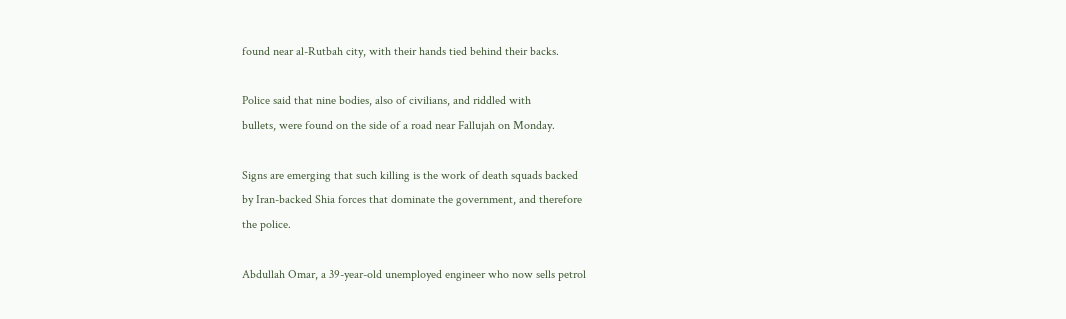found near al-Rutbah city, with their hands tied behind their backs.

Police said that nine bodies, also of civilians, and riddled with
bullets, were found on the side of a road near Fallujah on Monday.

Signs are emerging that such killing is the work of death squads backed
by Iran-backed Shia forces that dominate the government, and therefore
the police.

Abdullah Omar, a 39-year-old unemployed engineer who now sells petrol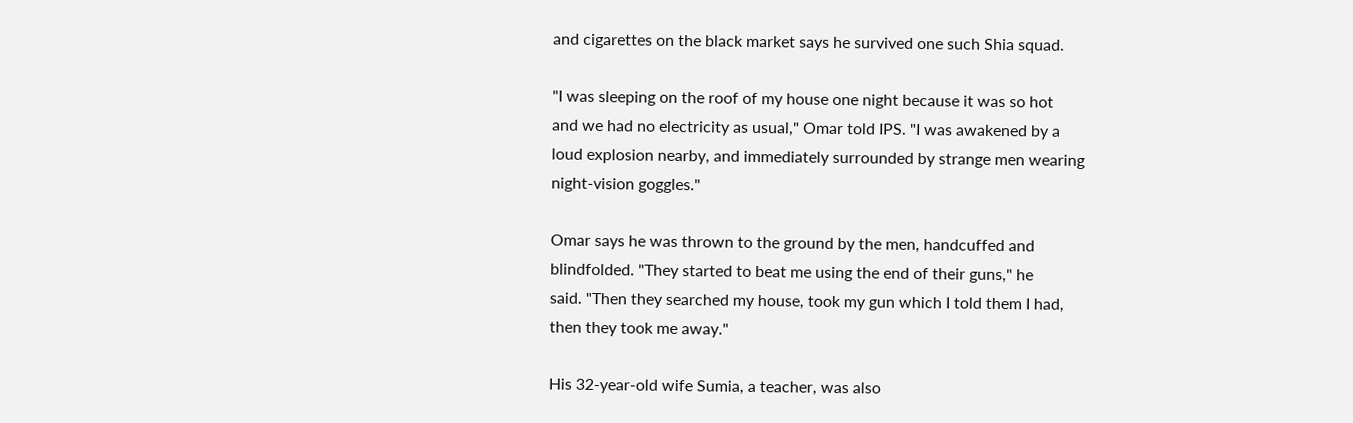and cigarettes on the black market says he survived one such Shia squad.

"I was sleeping on the roof of my house one night because it was so hot
and we had no electricity as usual," Omar told IPS. "I was awakened by a
loud explosion nearby, and immediately surrounded by strange men wearing
night-vision goggles."

Omar says he was thrown to the ground by the men, handcuffed and
blindfolded. "They started to beat me using the end of their guns," he
said. "Then they searched my house, took my gun which I told them I had,
then they took me away."

His 32-year-old wife Sumia, a teacher, was also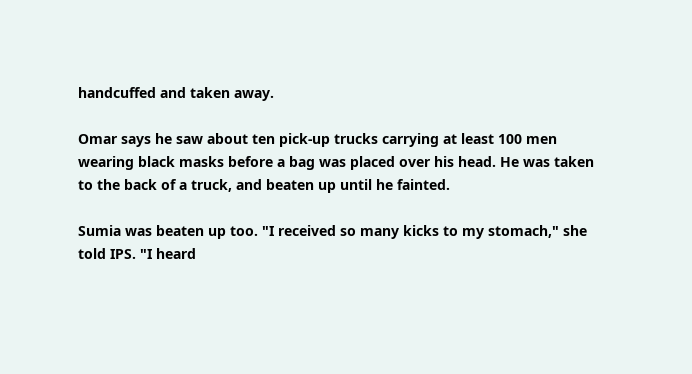handcuffed and taken away.

Omar says he saw about ten pick-up trucks carrying at least 100 men
wearing black masks before a bag was placed over his head. He was taken
to the back of a truck, and beaten up until he fainted.

Sumia was beaten up too. "I received so many kicks to my stomach," she
told IPS. "I heard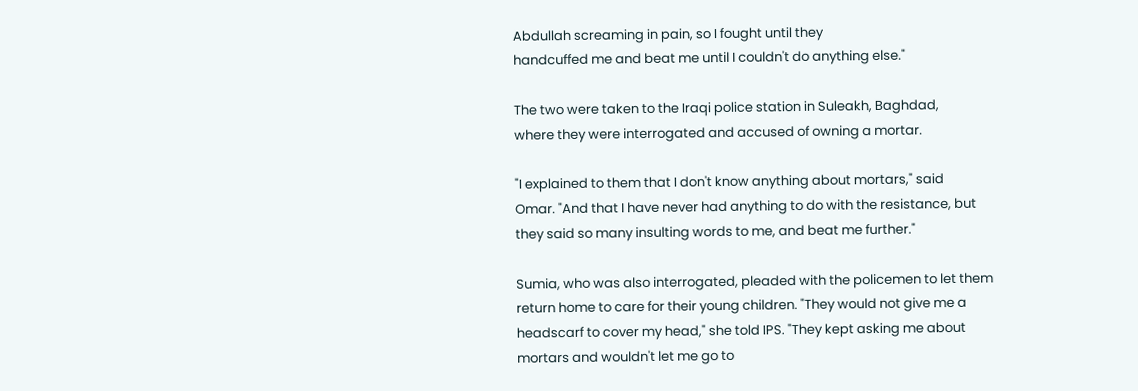Abdullah screaming in pain, so I fought until they
handcuffed me and beat me until I couldn't do anything else."

The two were taken to the Iraqi police station in Suleakh, Baghdad,
where they were interrogated and accused of owning a mortar.

"I explained to them that I don't know anything about mortars," said
Omar. "And that I have never had anything to do with the resistance, but
they said so many insulting words to me, and beat me further."

Sumia, who was also interrogated, pleaded with the policemen to let them
return home to care for their young children. "They would not give me a
headscarf to cover my head," she told IPS. "They kept asking me about
mortars and wouldn't let me go to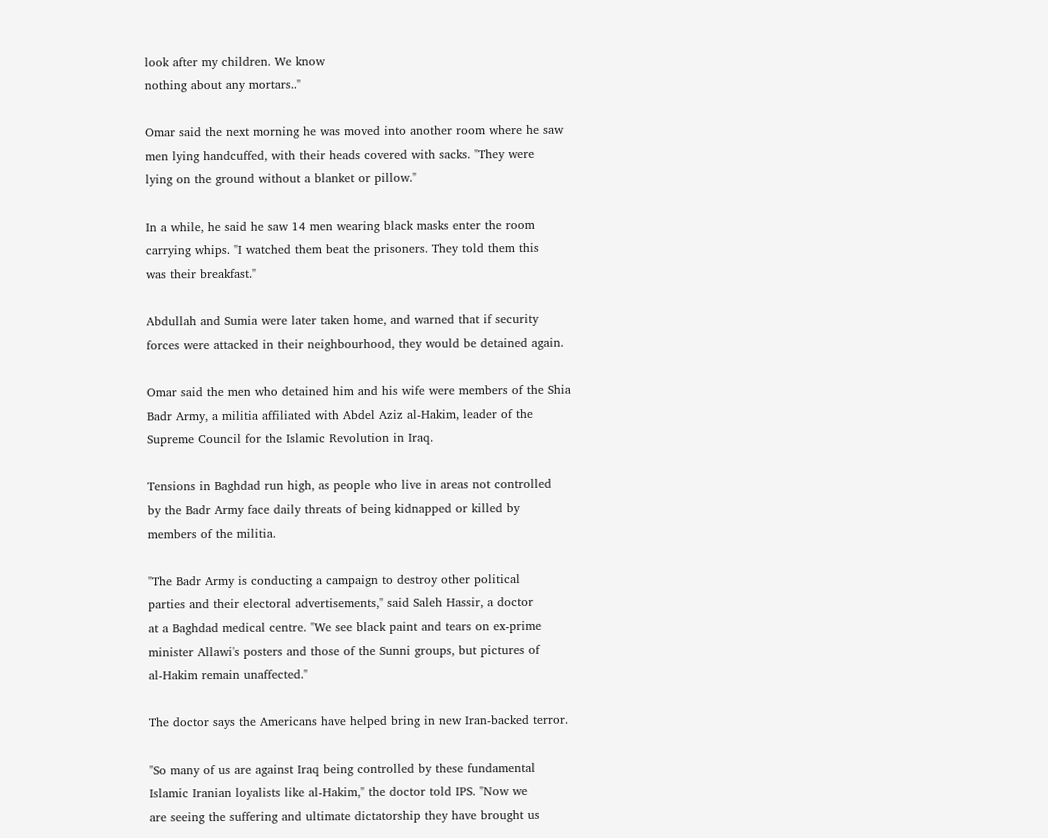look after my children. We know
nothing about any mortars.."

Omar said the next morning he was moved into another room where he saw
men lying handcuffed, with their heads covered with sacks. "They were
lying on the ground without a blanket or pillow."

In a while, he said he saw 14 men wearing black masks enter the room
carrying whips. "I watched them beat the prisoners. They told them this
was their breakfast."

Abdullah and Sumia were later taken home, and warned that if security
forces were attacked in their neighbourhood, they would be detained again.

Omar said the men who detained him and his wife were members of the Shia
Badr Army, a militia affiliated with Abdel Aziz al-Hakim, leader of the
Supreme Council for the Islamic Revolution in Iraq.

Tensions in Baghdad run high, as people who live in areas not controlled
by the Badr Army face daily threats of being kidnapped or killed by
members of the militia.

"The Badr Army is conducting a campaign to destroy other political
parties and their electoral advertisements," said Saleh Hassir, a doctor
at a Baghdad medical centre. "We see black paint and tears on ex-prime
minister Allawi's posters and those of the Sunni groups, but pictures of
al-Hakim remain unaffected."

The doctor says the Americans have helped bring in new Iran-backed terror.

"So many of us are against Iraq being controlled by these fundamental
Islamic Iranian loyalists like al-Hakim," the doctor told IPS. "Now we
are seeing the suffering and ultimate dictatorship they have brought us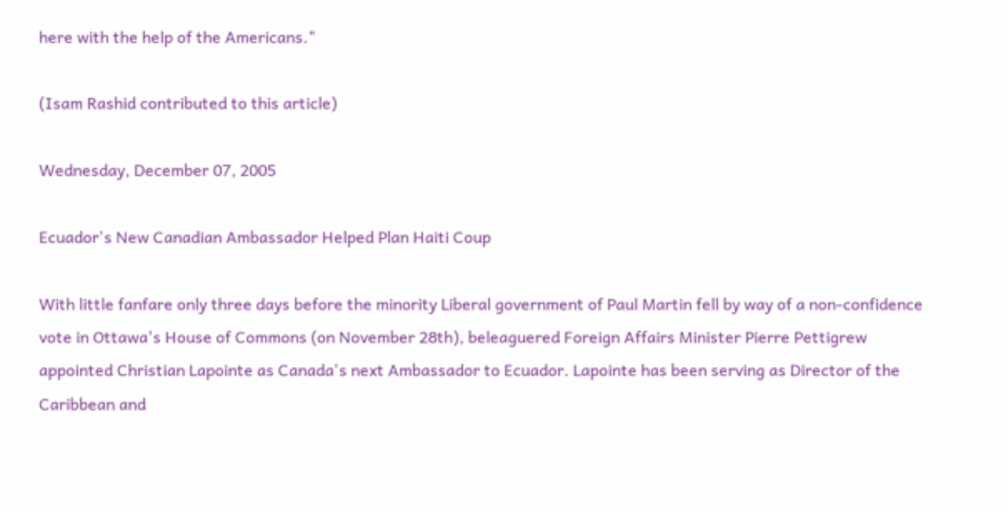here with the help of the Americans."

(Isam Rashid contributed to this article)

Wednesday, December 07, 2005

Ecuador's New Canadian Ambassador Helped Plan Haiti Coup

With little fanfare only three days before the minority Liberal government of Paul Martin fell by way of a non-confidence vote in Ottawa's House of Commons (on November 28th), beleaguered Foreign Affairs Minister Pierre Pettigrew appointed Christian Lapointe as Canada's next Ambassador to Ecuador. Lapointe has been serving as Director of the Caribbean and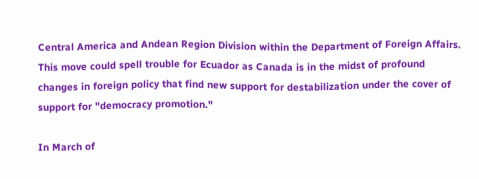Central America and Andean Region Division within the Department of Foreign Affairs. This move could spell trouble for Ecuador as Canada is in the midst of profound changes in foreign policy that find new support for destabilization under the cover of support for "democracy promotion."

In March of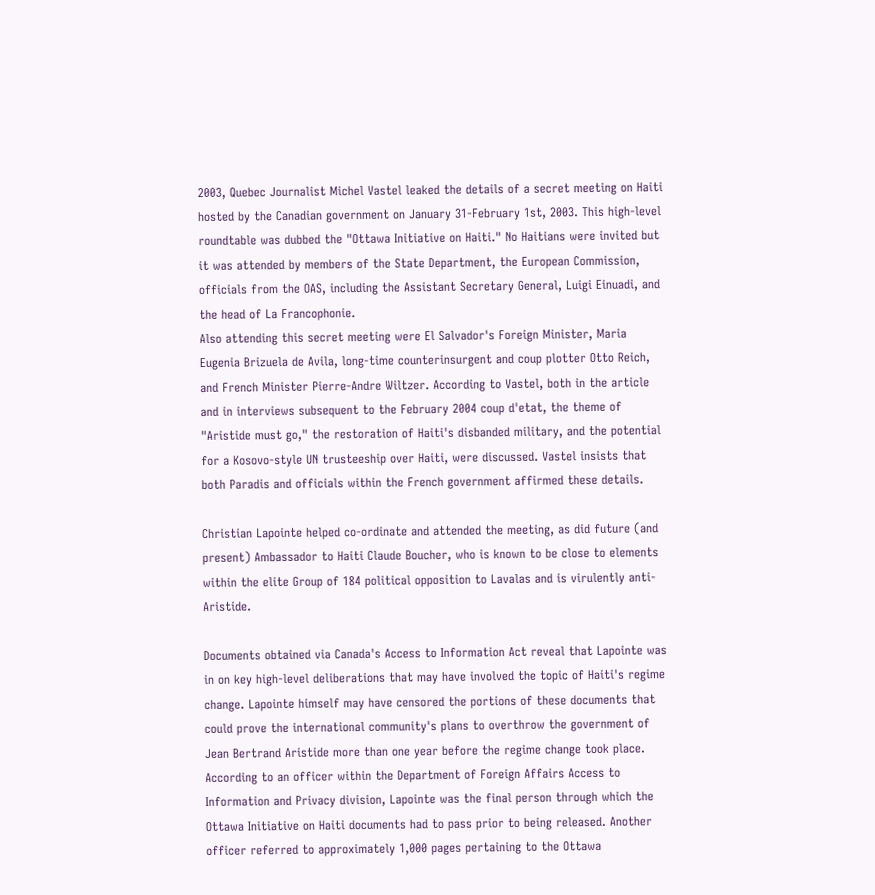2003, Quebec Journalist Michel Vastel leaked the details of a secret meeting on Haiti hosted by the Canadian government on January 31-February 1st, 2003. This high-level roundtable was dubbed the "Ottawa Initiative on Haiti." No Haitians were invited but it was attended by members of the State Department, the European Commission, officials from the OAS, including the Assistant Secretary General, Luigi Einuadi, and the head of La Francophonie.
Also attending this secret meeting were El Salvador's Foreign Minister, Maria Eugenia Brizuela de Avila, long-time counterinsurgent and coup plotter Otto Reich, and French Minister Pierre-Andre Wiltzer. According to Vastel, both in the article and in interviews subsequent to the February 2004 coup d'etat, the theme of "Aristide must go," the restoration of Haiti's disbanded military, and the potential for a Kosovo-style UN trusteeship over Haiti, were discussed. Vastel insists that both Paradis and officials within the French government affirmed these details.

Christian Lapointe helped co-ordinate and attended the meeting, as did future (and present) Ambassador to Haiti Claude Boucher, who is known to be close to elements within the elite Group of 184 political opposition to Lavalas and is virulently anti-Aristide.

Documents obtained via Canada's Access to Information Act reveal that Lapointe was in on key high-level deliberations that may have involved the topic of Haiti's regime change. Lapointe himself may have censored the portions of these documents that could prove the international community's plans to overthrow the government of Jean Bertrand Aristide more than one year before the regime change took place. According to an officer within the Department of Foreign Affairs Access to Information and Privacy division, Lapointe was the final person through which the Ottawa Initiative on Haiti documents had to pass prior to being released. Another officer referred to approximately 1,000 pages pertaining to the Ottawa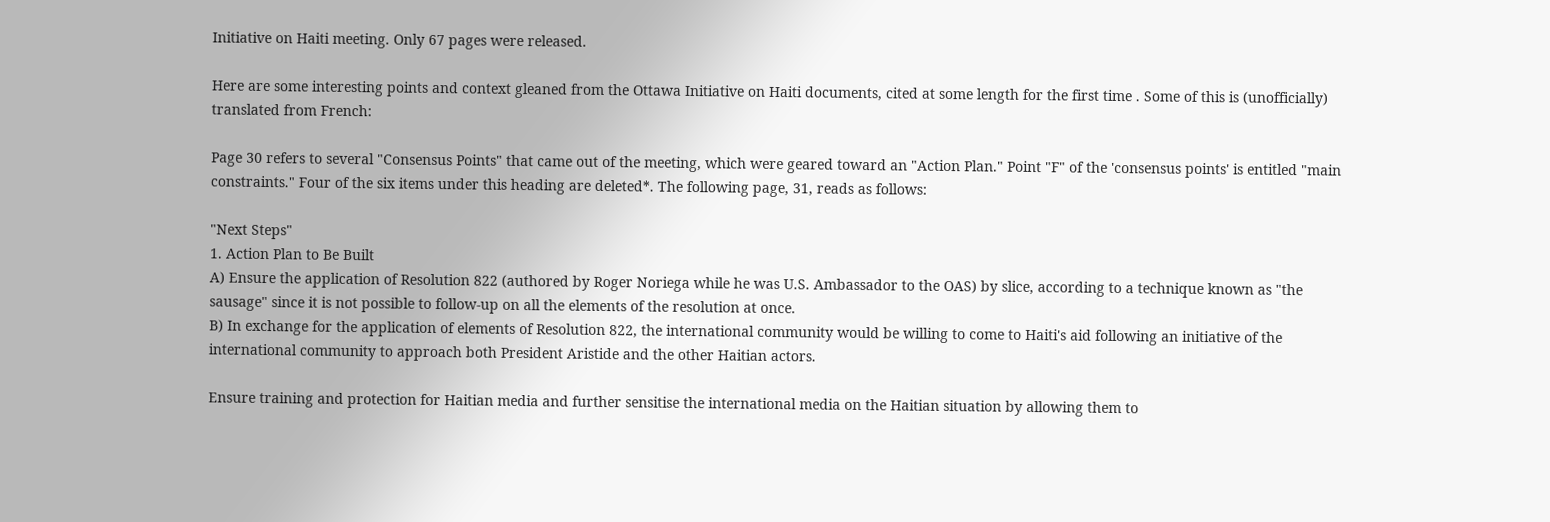Initiative on Haiti meeting. Only 67 pages were released.

Here are some interesting points and context gleaned from the Ottawa Initiative on Haiti documents, cited at some length for the first time . Some of this is (unofficially) translated from French:

Page 30 refers to several "Consensus Points" that came out of the meeting, which were geared toward an "Action Plan." Point "F" of the 'consensus points' is entitled "main constraints." Four of the six items under this heading are deleted*. The following page, 31, reads as follows:

"Next Steps"
1. Action Plan to Be Built
A) Ensure the application of Resolution 822 (authored by Roger Noriega while he was U.S. Ambassador to the OAS) by slice, according to a technique known as "the sausage" since it is not possible to follow-up on all the elements of the resolution at once.
B) In exchange for the application of elements of Resolution 822, the international community would be willing to come to Haiti's aid following an initiative of the international community to approach both President Aristide and the other Haitian actors.

Ensure training and protection for Haitian media and further sensitise the international media on the Haitian situation by allowing them to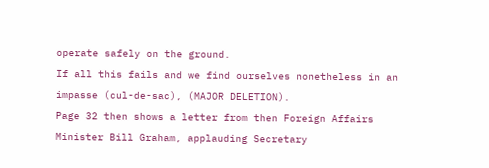operate safely on the ground.
If all this fails and we find ourselves nonetheless in an impasse (cul-de-sac), (MAJOR DELETION).
Page 32 then shows a letter from then Foreign Affairs Minister Bill Graham, applauding Secretary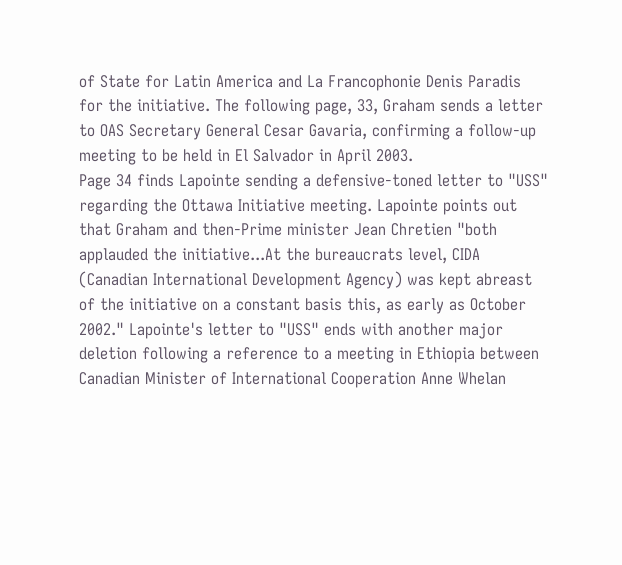of State for Latin America and La Francophonie Denis Paradis for the initiative. The following page, 33, Graham sends a letter to OAS Secretary General Cesar Gavaria, confirming a follow-up meeting to be held in El Salvador in April 2003.
Page 34 finds Lapointe sending a defensive-toned letter to "USS" regarding the Ottawa Initiative meeting. Lapointe points out that Graham and then-Prime minister Jean Chretien "both applauded the initiative...At the bureaucrats level, CIDA (Canadian International Development Agency) was kept abreast of the initiative on a constant basis this, as early as October 2002." Lapointe's letter to "USS" ends with another major deletion following a reference to a meeting in Ethiopia between Canadian Minister of International Cooperation Anne Whelan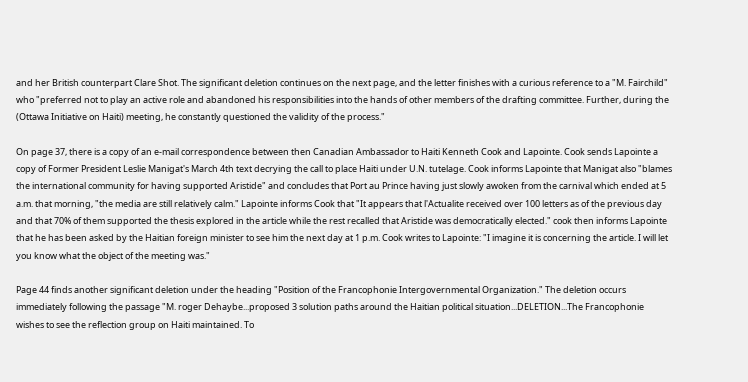and her British counterpart Clare Shot. The significant deletion continues on the next page, and the letter finishes with a curious reference to a "M. Fairchild" who "preferred not to play an active role and abandoned his responsibilities into the hands of other members of the drafting committee. Further, during the (Ottawa Initiative on Haiti) meeting, he constantly questioned the validity of the process."

On page 37, there is a copy of an e-mail correspondence between then Canadian Ambassador to Haiti Kenneth Cook and Lapointe. Cook sends Lapointe a copy of Former President Leslie Manigat's March 4th text decrying the call to place Haiti under U.N. tutelage. Cook informs Lapointe that Manigat also "blames the international community for having supported Aristide" and concludes that Port au Prince having just slowly awoken from the carnival which ended at 5 a.m. that morning, "the media are still relatively calm." Lapointe informs Cook that "It appears that l'Actualite received over 100 letters as of the previous day and that 70% of them supported the thesis explored in the article while the rest recalled that Aristide was democratically elected." cook then informs Lapointe that he has been asked by the Haitian foreign minister to see him the next day at 1 p.m. Cook writes to Lapointe: "I imagine it is concerning the article. I will let you know what the object of the meeting was."

Page 44 finds another significant deletion under the heading "Position of the Francophonie Intergovernmental Organization." The deletion occurs immediately following the passage "M. roger Dehaybe...proposed 3 solution paths around the Haitian political situation...DELETION...The Francophonie wishes to see the reflection group on Haiti maintained. To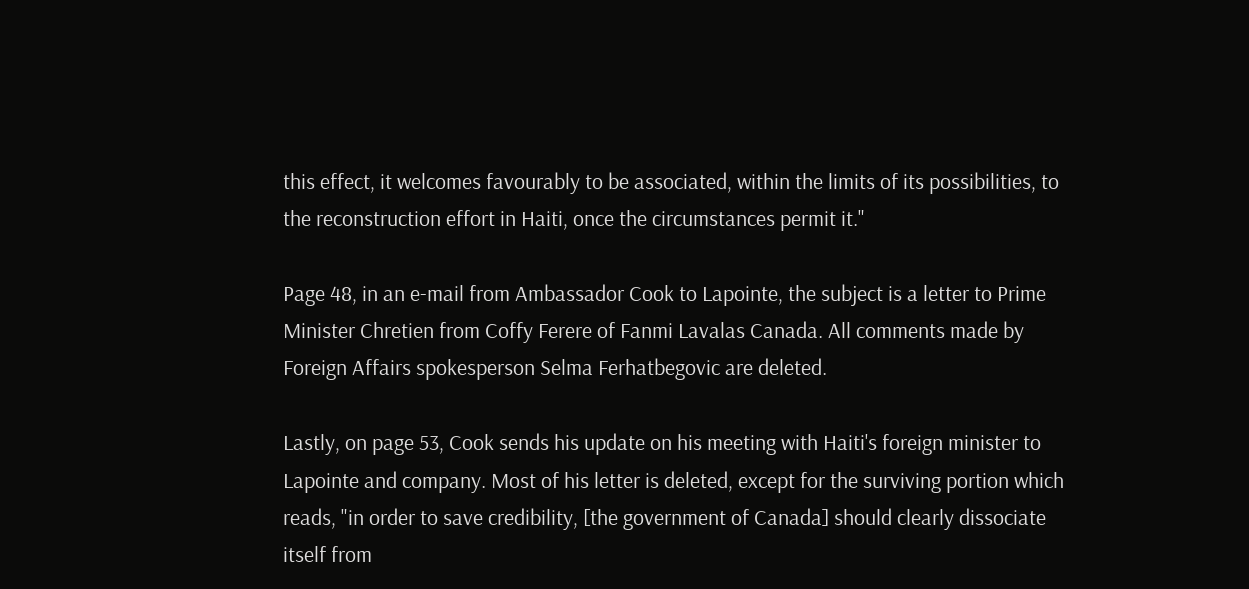this effect, it welcomes favourably to be associated, within the limits of its possibilities, to the reconstruction effort in Haiti, once the circumstances permit it."

Page 48, in an e-mail from Ambassador Cook to Lapointe, the subject is a letter to Prime Minister Chretien from Coffy Ferere of Fanmi Lavalas Canada. All comments made by Foreign Affairs spokesperson Selma Ferhatbegovic are deleted.

Lastly, on page 53, Cook sends his update on his meeting with Haiti's foreign minister to Lapointe and company. Most of his letter is deleted, except for the surviving portion which reads, "in order to save credibility, [the government of Canada] should clearly dissociate itself from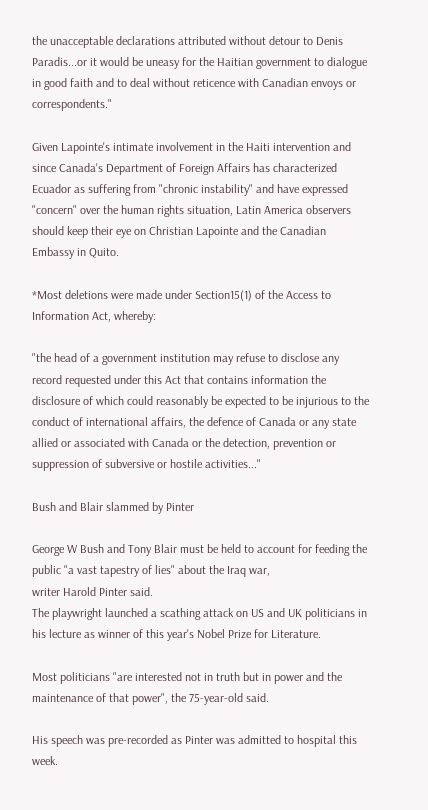the unacceptable declarations attributed without detour to Denis Paradis...or it would be uneasy for the Haitian government to dialogue in good faith and to deal without reticence with Canadian envoys or correspondents."

Given Lapointe's intimate involvement in the Haiti intervention and since Canada's Department of Foreign Affairs has characterized Ecuador as suffering from "chronic instability" and have expressed "concern" over the human rights situation, Latin America observers should keep their eye on Christian Lapointe and the Canadian Embassy in Quito.

*Most deletions were made under Section15(1) of the Access to Information Act, whereby:

"the head of a government institution may refuse to disclose any record requested under this Act that contains information the disclosure of which could reasonably be expected to be injurious to the conduct of international affairs, the defence of Canada or any state allied or associated with Canada or the detection, prevention or suppression of subversive or hostile activities..."

Bush and Blair slammed by Pinter

George W Bush and Tony Blair must be held to account for feeding the public "a vast tapestry of lies" about the Iraq war,
writer Harold Pinter said.
The playwright launched a scathing attack on US and UK politicians in his lecture as winner of this year's Nobel Prize for Literature.

Most politicians "are interested not in truth but in power and the maintenance of that power", the 75-year-old said.

His speech was pre-recorded as Pinter was admitted to hospital this week.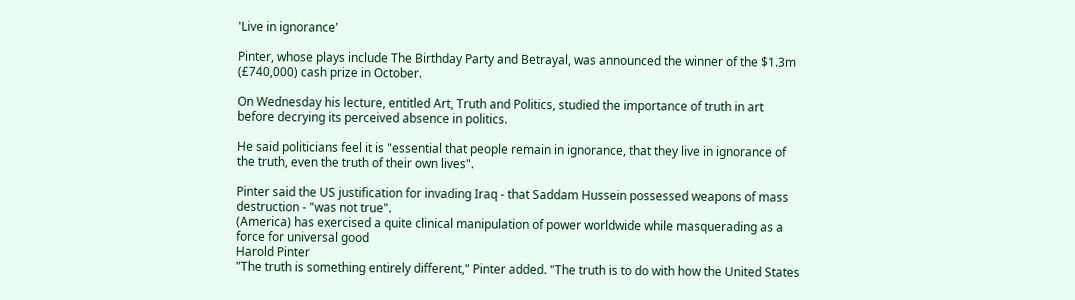'Live in ignorance'

Pinter, whose plays include The Birthday Party and Betrayal, was announced the winner of the $1.3m (£740,000) cash prize in October.

On Wednesday his lecture, entitled Art, Truth and Politics, studied the importance of truth in art before decrying its perceived absence in politics.

He said politicians feel it is "essential that people remain in ignorance, that they live in ignorance of the truth, even the truth of their own lives".

Pinter said the US justification for invading Iraq - that Saddam Hussein possessed weapons of mass destruction - "was not true".
(America) has exercised a quite clinical manipulation of power worldwide while masquerading as a force for universal good
Harold Pinter
"The truth is something entirely different," Pinter added. "The truth is to do with how the United States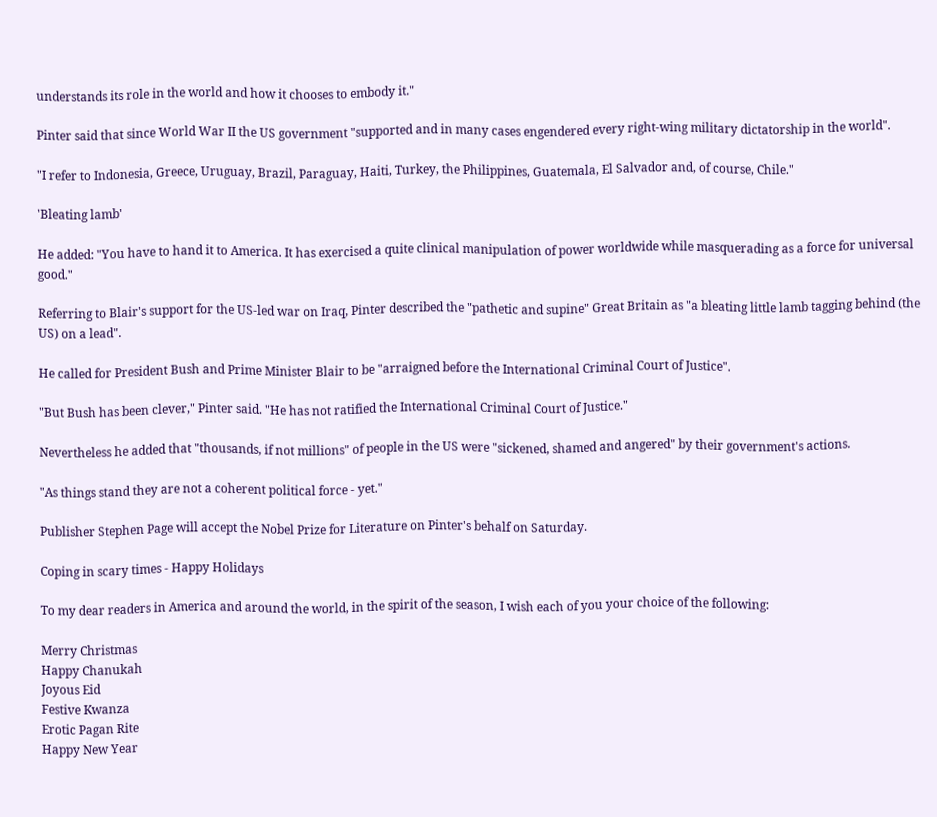understands its role in the world and how it chooses to embody it."

Pinter said that since World War II the US government "supported and in many cases engendered every right-wing military dictatorship in the world".

"I refer to Indonesia, Greece, Uruguay, Brazil, Paraguay, Haiti, Turkey, the Philippines, Guatemala, El Salvador and, of course, Chile."

'Bleating lamb'

He added: "You have to hand it to America. It has exercised a quite clinical manipulation of power worldwide while masquerading as a force for universal good."

Referring to Blair's support for the US-led war on Iraq, Pinter described the "pathetic and supine" Great Britain as "a bleating little lamb tagging behind (the US) on a lead".

He called for President Bush and Prime Minister Blair to be "arraigned before the International Criminal Court of Justice".

"But Bush has been clever," Pinter said. "He has not ratified the International Criminal Court of Justice."

Nevertheless he added that "thousands, if not millions" of people in the US were "sickened, shamed and angered" by their government's actions.

"As things stand they are not a coherent political force - yet."

Publisher Stephen Page will accept the Nobel Prize for Literature on Pinter's behalf on Saturday.

Coping in scary times - Happy Holidays

To my dear readers in America and around the world, in the spirit of the season, I wish each of you your choice of the following:

Merry Christmas
Happy Chanukah
Joyous Eid
Festive Kwanza
Erotic Pagan Rite
Happy New Year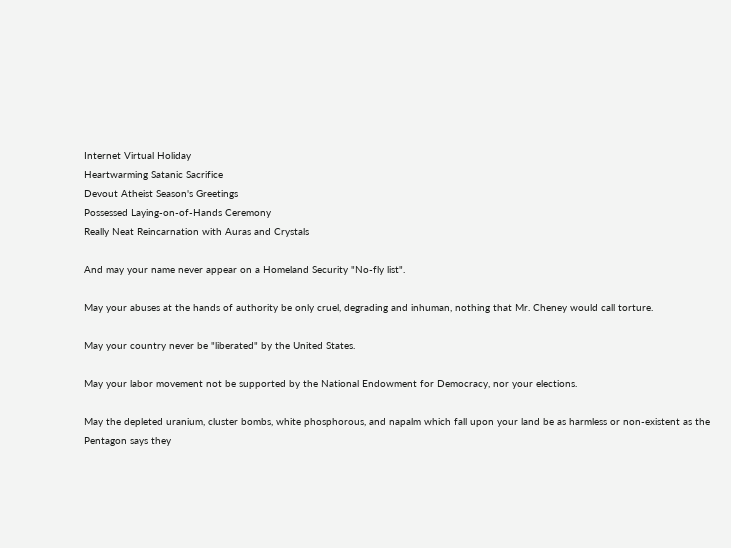Internet Virtual Holiday
Heartwarming Satanic Sacrifice
Devout Atheist Season's Greetings
Possessed Laying-on-of-Hands Ceremony
Really Neat Reincarnation with Auras and Crystals

And may your name never appear on a Homeland Security "No-fly list".

May your abuses at the hands of authority be only cruel, degrading and inhuman, nothing that Mr. Cheney would call torture.

May your country never be "liberated" by the United States.

May your labor movement not be supported by the National Endowment for Democracy, nor your elections.

May the depleted uranium, cluster bombs, white phosphorous, and napalm which fall upon your land be as harmless or non-existent as the Pentagon says they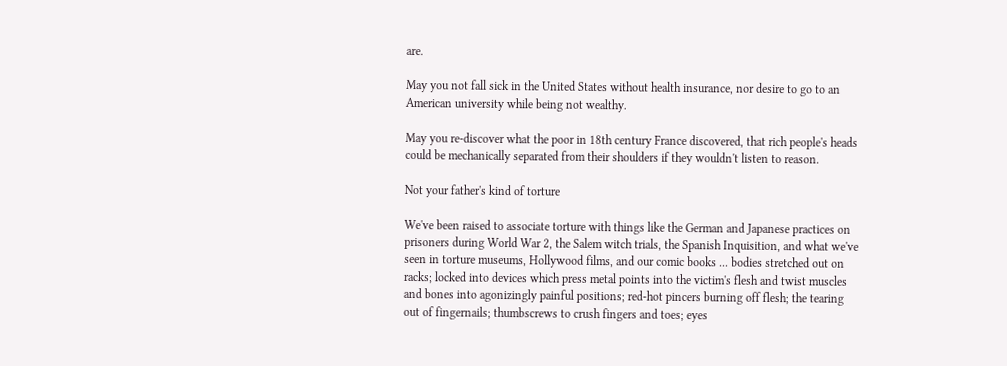are.

May you not fall sick in the United States without health insurance, nor desire to go to an American university while being not wealthy.

May you re-discover what the poor in 18th century France discovered, that rich people's heads could be mechanically separated from their shoulders if they wouldn't listen to reason.

Not your father's kind of torture

We've been raised to associate torture with things like the German and Japanese practices on prisoners during World War 2, the Salem witch trials, the Spanish Inquisition, and what we've seen in torture museums, Hollywood films, and our comic books ... bodies stretched out on racks; locked into devices which press metal points into the victim's flesh and twist muscles and bones into agonizingly painful positions; red-hot pincers burning off flesh; the tearing out of fingernails; thumbscrews to crush fingers and toes; eyes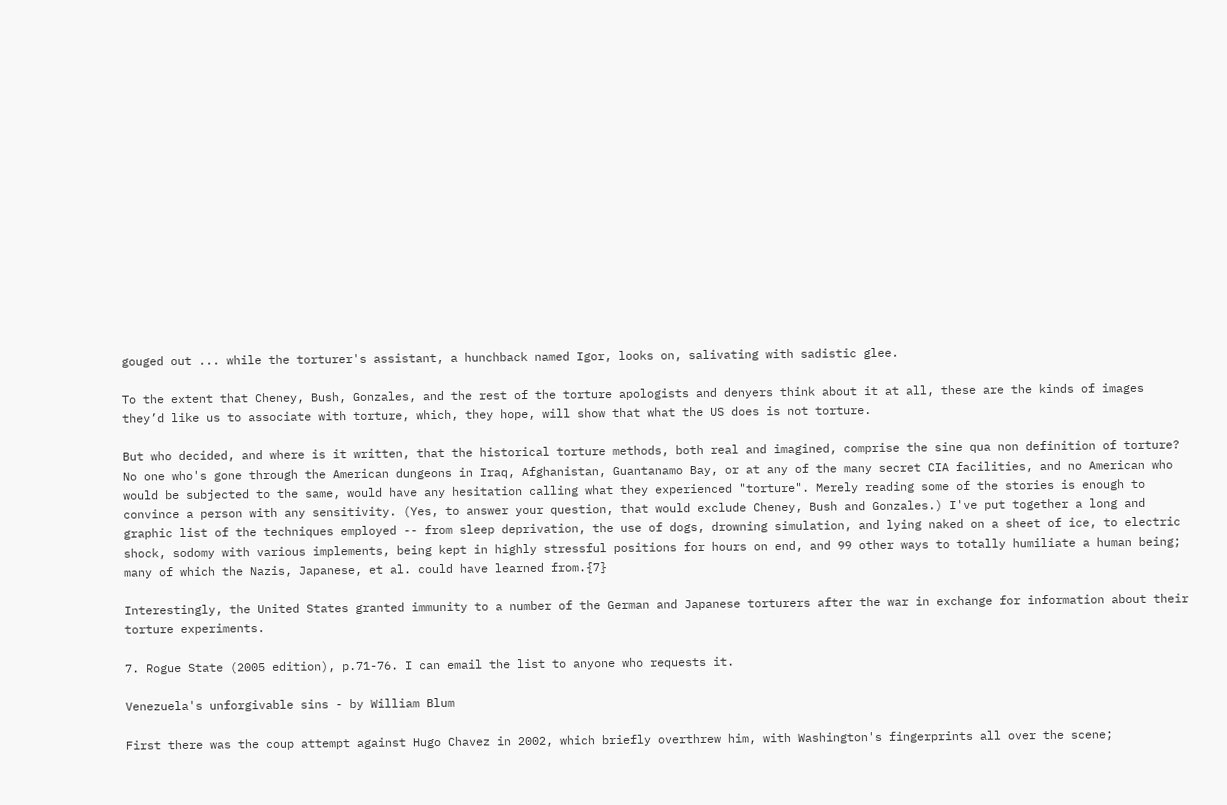gouged out ... while the torturer's assistant, a hunchback named Igor, looks on, salivating with sadistic glee.

To the extent that Cheney, Bush, Gonzales, and the rest of the torture apologists and denyers think about it at all, these are the kinds of images they’d like us to associate with torture, which, they hope, will show that what the US does is not torture.

But who decided, and where is it written, that the historical torture methods, both real and imagined, comprise the sine qua non definition of torture? No one who's gone through the American dungeons in Iraq, Afghanistan, Guantanamo Bay, or at any of the many secret CIA facilities, and no American who would be subjected to the same, would have any hesitation calling what they experienced "torture". Merely reading some of the stories is enough to convince a person with any sensitivity. (Yes, to answer your question, that would exclude Cheney, Bush and Gonzales.) I've put together a long and graphic list of the techniques employed -- from sleep deprivation, the use of dogs, drowning simulation, and lying naked on a sheet of ice, to electric shock, sodomy with various implements, being kept in highly stressful positions for hours on end, and 99 other ways to totally humiliate a human being; many of which the Nazis, Japanese, et al. could have learned from.{7}

Interestingly, the United States granted immunity to a number of the German and Japanese torturers after the war in exchange for information about their torture experiments.

7. Rogue State (2005 edition), p.71-76. I can email the list to anyone who requests it.

Venezuela's unforgivable sins - by William Blum

First there was the coup attempt against Hugo Chavez in 2002, which briefly overthrew him, with Washington's fingerprints all over the scene;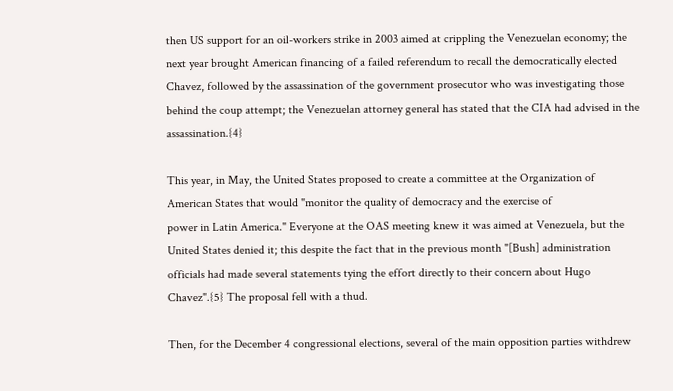then US support for an oil-workers strike in 2003 aimed at crippling the Venezuelan economy; the next year brought American financing of a failed referendum to recall the democratically elected Chavez, followed by the assassination of the government prosecutor who was investigating those behind the coup attempt; the Venezuelan attorney general has stated that the CIA had advised in the assassination.{4}

This year, in May, the United States proposed to create a committee at the Organization of American States that would "monitor the quality of democracy and the exercise of
power in Latin America." Everyone at the OAS meeting knew it was aimed at Venezuela, but the United States denied it; this despite the fact that in the previous month "[Bush] administration officials had made several statements tying the effort directly to their concern about Hugo Chavez".{5} The proposal fell with a thud.

Then, for the December 4 congressional elections, several of the main opposition parties withdrew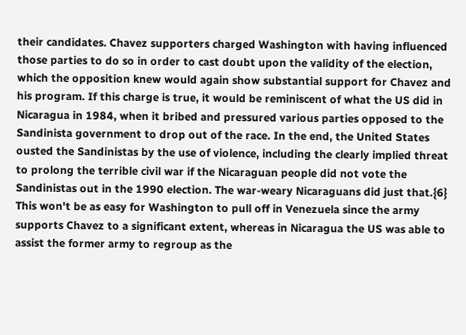their candidates. Chavez supporters charged Washington with having influenced those parties to do so in order to cast doubt upon the validity of the election, which the opposition knew would again show substantial support for Chavez and his program. If this charge is true, it would be reminiscent of what the US did in Nicaragua in 1984, when it bribed and pressured various parties opposed to the Sandinista government to drop out of the race. In the end, the United States ousted the Sandinistas by the use of violence, including the clearly implied threat to prolong the terrible civil war if the Nicaraguan people did not vote the Sandinistas out in the 1990 election. The war-weary Nicaraguans did just that.{6} This won't be as easy for Washington to pull off in Venezuela since the army supports Chavez to a significant extent, whereas in Nicaragua the US was able to assist the former army to regroup as the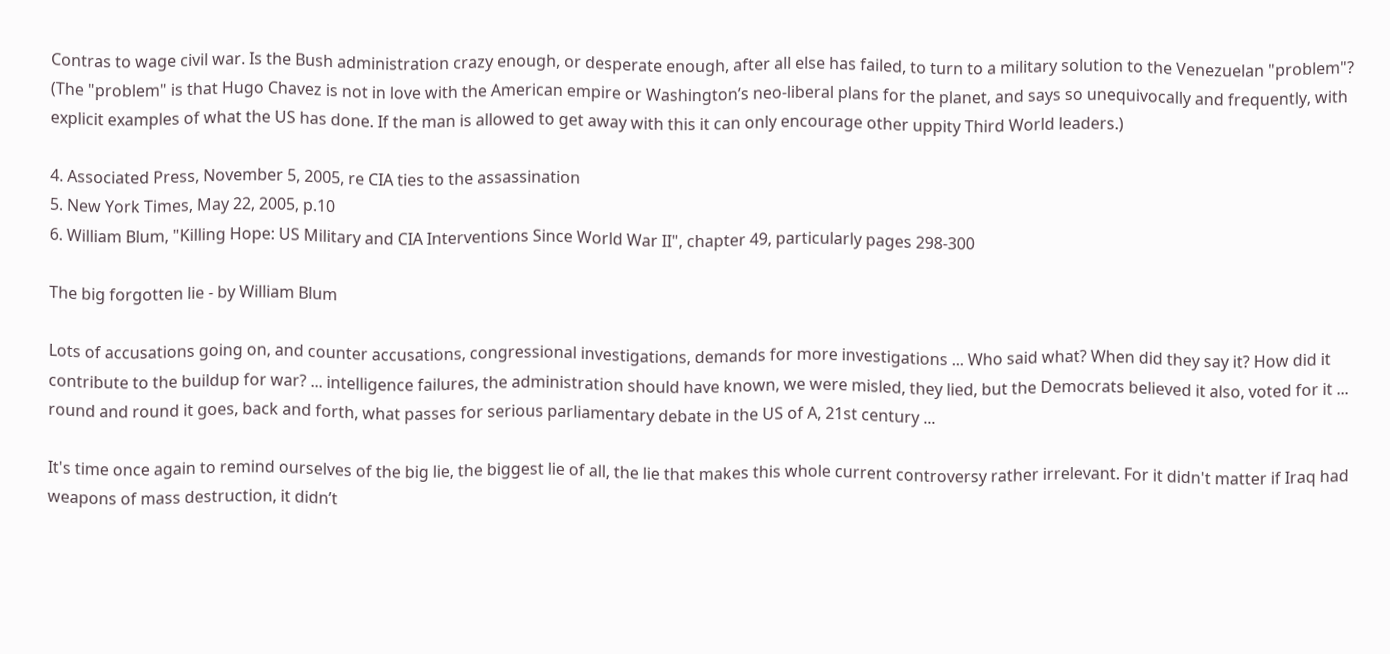Contras to wage civil war. Is the Bush administration crazy enough, or desperate enough, after all else has failed, to turn to a military solution to the Venezuelan "problem"? (The "problem" is that Hugo Chavez is not in love with the American empire or Washington’s neo-liberal plans for the planet, and says so unequivocally and frequently, with explicit examples of what the US has done. If the man is allowed to get away with this it can only encourage other uppity Third World leaders.)

4. Associated Press, November 5, 2005, re CIA ties to the assassination
5. New York Times, May 22, 2005, p.10
6. William Blum, "Killing Hope: US Military and CIA Interventions Since World War II", chapter 49, particularly pages 298-300

The big forgotten lie - by William Blum

Lots of accusations going on, and counter accusations, congressional investigations, demands for more investigations ... Who said what? When did they say it? How did it contribute to the buildup for war? ... intelligence failures, the administration should have known, we were misled, they lied, but the Democrats believed it also, voted for it ... round and round it goes, back and forth, what passes for serious parliamentary debate in the US of A, 21st century ...

It's time once again to remind ourselves of the big lie, the biggest lie of all, the lie that makes this whole current controversy rather irrelevant. For it didn't matter if Iraq had weapons of mass destruction, it didn’t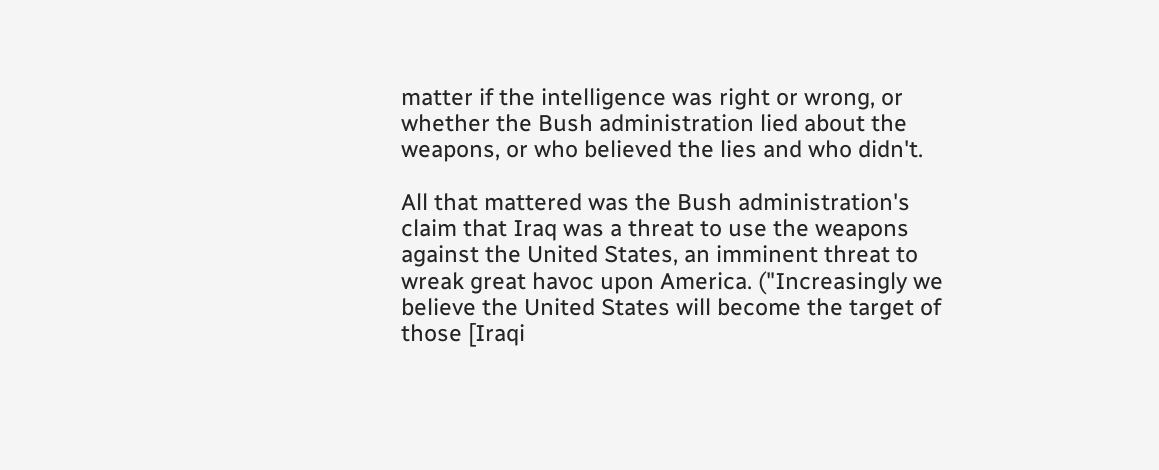matter if the intelligence was right or wrong, or whether the Bush administration lied about the weapons, or who believed the lies and who didn't.

All that mattered was the Bush administration's claim that Iraq was a threat to use the weapons against the United States, an imminent threat to wreak great havoc upon America. ("Increasingly we believe the United States will become the target of those [Iraqi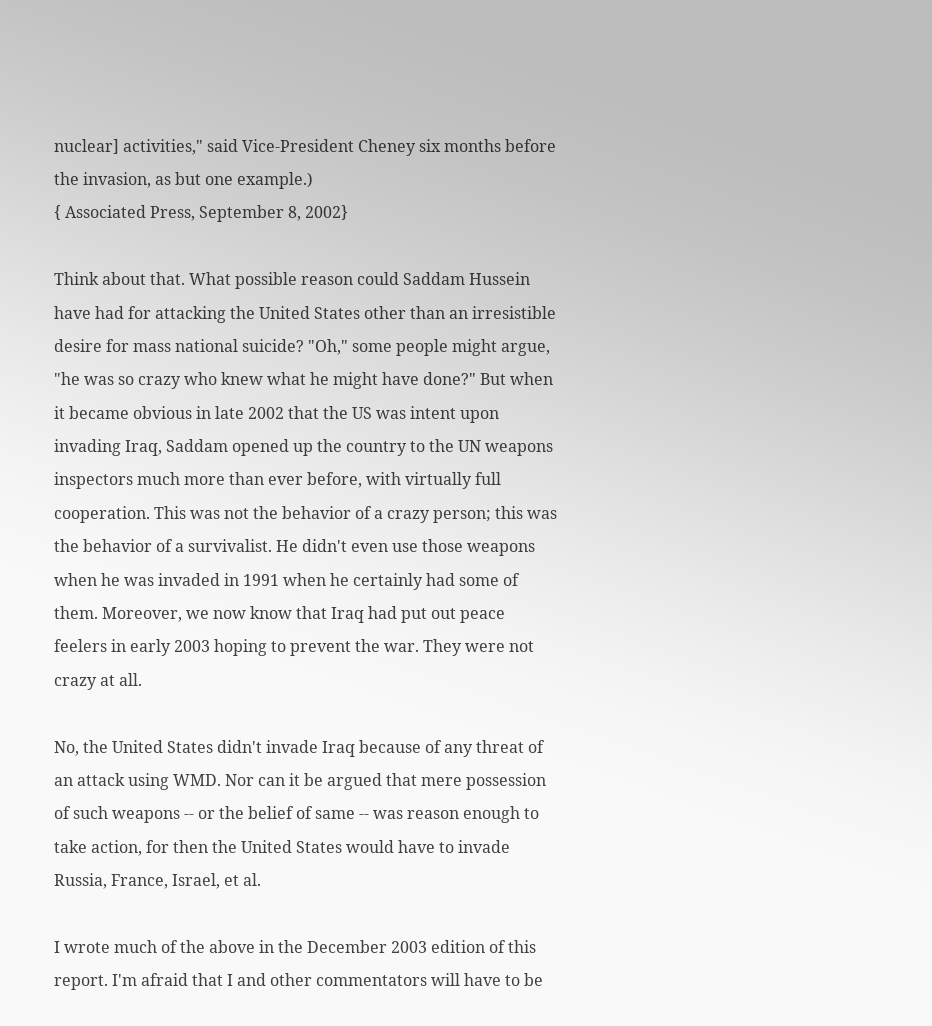nuclear] activities," said Vice-President Cheney six months before the invasion, as but one example.)
{ Associated Press, September 8, 2002}

Think about that. What possible reason could Saddam Hussein have had for attacking the United States other than an irresistible desire for mass national suicide? "Oh," some people might argue, "he was so crazy who knew what he might have done?" But when it became obvious in late 2002 that the US was intent upon invading Iraq, Saddam opened up the country to the UN weapons inspectors much more than ever before, with virtually full cooperation. This was not the behavior of a crazy person; this was the behavior of a survivalist. He didn't even use those weapons when he was invaded in 1991 when he certainly had some of them. Moreover, we now know that Iraq had put out peace feelers in early 2003 hoping to prevent the war. They were not crazy at all.

No, the United States didn't invade Iraq because of any threat of an attack using WMD. Nor can it be argued that mere possession of such weapons -- or the belief of same -- was reason enough to take action, for then the United States would have to invade Russia, France, Israel, et al.

I wrote much of the above in the December 2003 edition of this report. I'm afraid that I and other commentators will have to be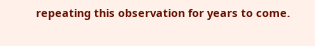repeating this observation for years to come.